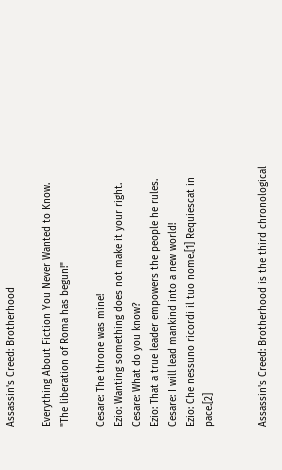Assassin's Creed: Brotherhood

Everything About Fiction You Never Wanted to Know.
"The liberation of Roma has begun!"

Cesare: The throne was mine!
Ezio: Wanting something does not make it your right.
Cesare: What do you know?
Ezio: That a true leader empowers the people he rules.
Cesare: I will lead mankind into a new world!
Ezio: Che nessuno ricordi il tuo nome.[1] Requiescat in pace.[2]


Assassin's Creed: Brotherhood is the third chronological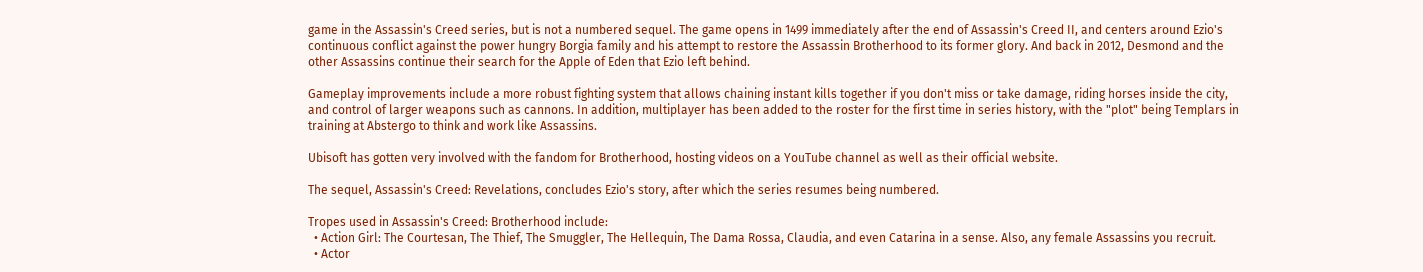game in the Assassin's Creed series, but is not a numbered sequel. The game opens in 1499 immediately after the end of Assassin's Creed II, and centers around Ezio's continuous conflict against the power hungry Borgia family and his attempt to restore the Assassin Brotherhood to its former glory. And back in 2012, Desmond and the other Assassins continue their search for the Apple of Eden that Ezio left behind.

Gameplay improvements include a more robust fighting system that allows chaining instant kills together if you don't miss or take damage, riding horses inside the city, and control of larger weapons such as cannons. In addition, multiplayer has been added to the roster for the first time in series history, with the "plot" being Templars in training at Abstergo to think and work like Assassins.

Ubisoft has gotten very involved with the fandom for Brotherhood, hosting videos on a YouTube channel as well as their official website.

The sequel, Assassin's Creed: Revelations, concludes Ezio's story, after which the series resumes being numbered.

Tropes used in Assassin's Creed: Brotherhood include:
  • Action Girl: The Courtesan, The Thief, The Smuggler, The Hellequin, The Dama Rossa, Claudia, and even Catarina in a sense. Also, any female Assassins you recruit.
  • Actor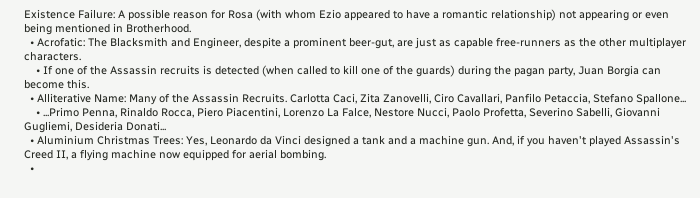Existence Failure: A possible reason for Rosa (with whom Ezio appeared to have a romantic relationship) not appearing or even being mentioned in Brotherhood.
  • Acrofatic: The Blacksmith and Engineer, despite a prominent beer-gut, are just as capable free-runners as the other multiplayer characters.
    • If one of the Assassin recruits is detected (when called to kill one of the guards) during the pagan party, Juan Borgia can become this.
  • Alliterative Name: Many of the Assassin Recruits. Carlotta Caci, Zita Zanovelli, Ciro Cavallari, Panfilo Petaccia, Stefano Spallone...
    • ...Primo Penna, Rinaldo Rocca, Piero Piacentini, Lorenzo La Falce, Nestore Nucci, Paolo Profetta, Severino Sabelli, Giovanni Gugliemi, Desideria Donati...
  • Aluminium Christmas Trees: Yes, Leonardo da Vinci designed a tank and a machine gun. And, if you haven't played Assassin's Creed II, a flying machine now equipped for aerial bombing.
  •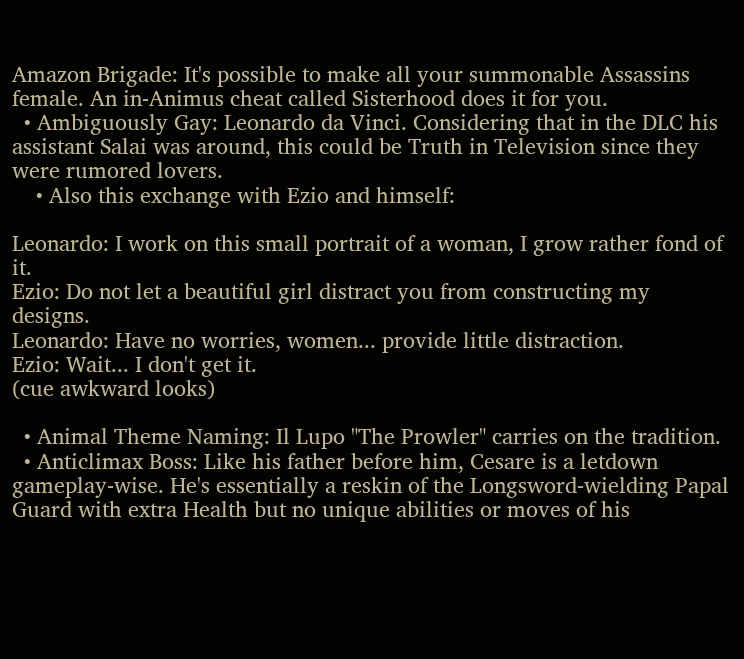Amazon Brigade: It's possible to make all your summonable Assassins female. An in-Animus cheat called Sisterhood does it for you.
  • Ambiguously Gay: Leonardo da Vinci. Considering that in the DLC his assistant Salai was around, this could be Truth in Television since they were rumored lovers.
    • Also this exchange with Ezio and himself:

Leonardo: I work on this small portrait of a woman, I grow rather fond of it.
Ezio: Do not let a beautiful girl distract you from constructing my designs.
Leonardo: Have no worries, women... provide little distraction.
Ezio: Wait... I don't get it.
(cue awkward looks)

  • Animal Theme Naming: Il Lupo "The Prowler" carries on the tradition.
  • Anticlimax Boss: Like his father before him, Cesare is a letdown gameplay-wise. He's essentially a reskin of the Longsword-wielding Papal Guard with extra Health but no unique abilities or moves of his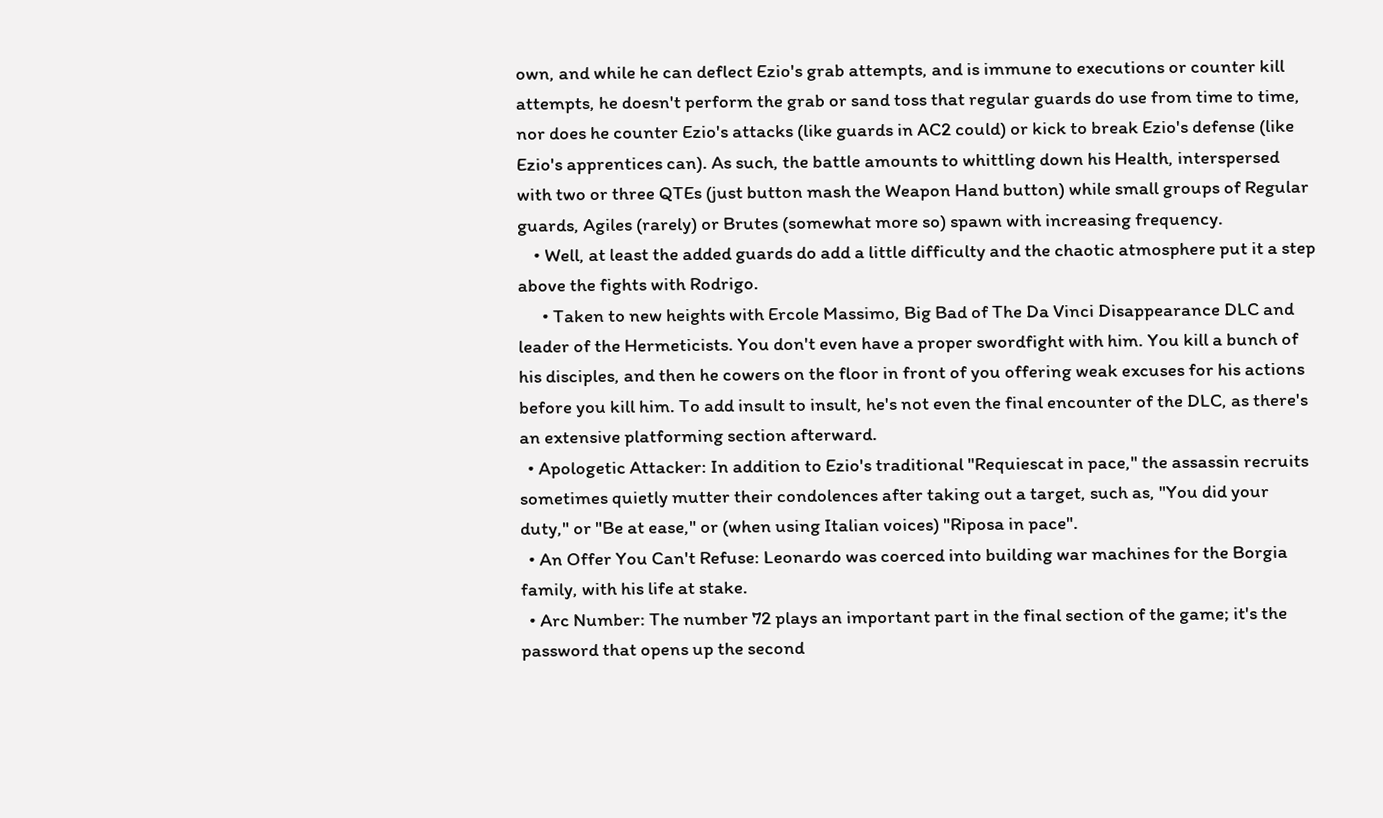own, and while he can deflect Ezio's grab attempts, and is immune to executions or counter kill attempts, he doesn't perform the grab or sand toss that regular guards do use from time to time, nor does he counter Ezio's attacks (like guards in AC2 could) or kick to break Ezio's defense (like Ezio's apprentices can). As such, the battle amounts to whittling down his Health, interspersed with two or three QTEs (just button mash the Weapon Hand button) while small groups of Regular guards, Agiles (rarely) or Brutes (somewhat more so) spawn with increasing frequency.
    • Well, at least the added guards do add a little difficulty and the chaotic atmosphere put it a step above the fights with Rodrigo.
      • Taken to new heights with Ercole Massimo, Big Bad of The Da Vinci Disappearance DLC and leader of the Hermeticists. You don't even have a proper swordfight with him. You kill a bunch of his disciples, and then he cowers on the floor in front of you offering weak excuses for his actions before you kill him. To add insult to insult, he's not even the final encounter of the DLC, as there's an extensive platforming section afterward.
  • Apologetic Attacker: In addition to Ezio's traditional "Requiescat in pace," the assassin recruits sometimes quietly mutter their condolences after taking out a target, such as, "You did your duty," or "Be at ease," or (when using Italian voices) "Riposa in pace".
  • An Offer You Can't Refuse: Leonardo was coerced into building war machines for the Borgia family, with his life at stake.
  • Arc Number: The number 72 plays an important part in the final section of the game; it's the password that opens up the second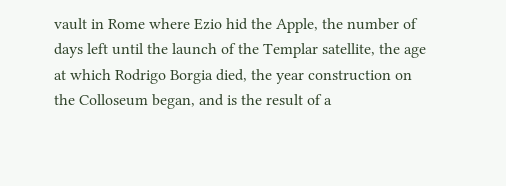vault in Rome where Ezio hid the Apple, the number of days left until the launch of the Templar satellite, the age at which Rodrigo Borgia died, the year construction on the Colloseum began, and is the result of a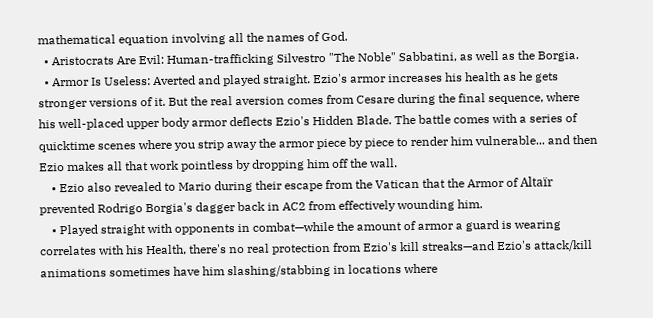mathematical equation involving all the names of God.
  • Aristocrats Are Evil: Human-trafficking Silvestro "The Noble" Sabbatini, as well as the Borgia.
  • Armor Is Useless: Averted and played straight. Ezio's armor increases his health as he gets stronger versions of it. But the real aversion comes from Cesare during the final sequence, where his well-placed upper body armor deflects Ezio's Hidden Blade. The battle comes with a series of quicktime scenes where you strip away the armor piece by piece to render him vulnerable... and then Ezio makes all that work pointless by dropping him off the wall.
    • Ezio also revealed to Mario during their escape from the Vatican that the Armor of Altaïr prevented Rodrigo Borgia's dagger back in AC2 from effectively wounding him.
    • Played straight with opponents in combat—while the amount of armor a guard is wearing correlates with his Health, there's no real protection from Ezio's kill streaks—and Ezio's attack/kill animations sometimes have him slashing/stabbing in locations where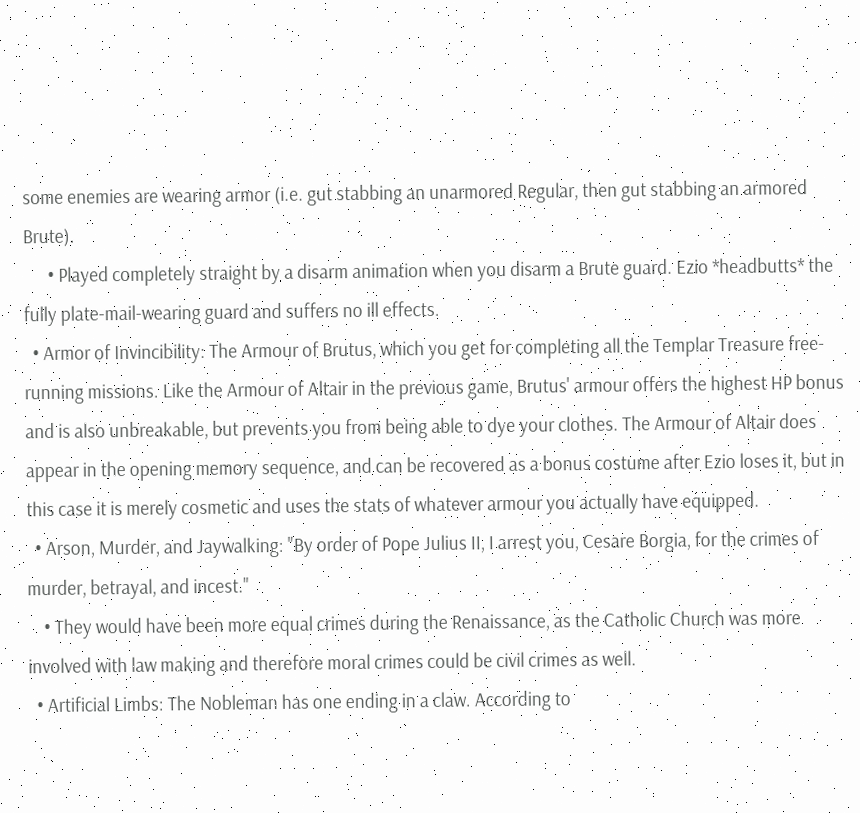some enemies are wearing armor (i.e. gut stabbing an unarmored Regular, then gut stabbing an armored Brute).
      • Played completely straight by a disarm animation when you disarm a Brute guard. Ezio *headbutts* the fully plate-mail-wearing guard and suffers no ill effects.
  • Armor of Invincibility: The Armour of Brutus, which you get for completing all the Templar Treasure free-running missions. Like the Armour of Altair in the previous game, Brutus' armour offers the highest HP bonus and is also unbreakable, but prevents you from being able to dye your clothes. The Armour of Altair does appear in the opening memory sequence, and can be recovered as a bonus costume after Ezio loses it, but in this case it is merely cosmetic and uses the stats of whatever armour you actually have equipped.
  • Arson, Murder, and Jaywalking: "By order of Pope Julius II, I arrest you, Cesare Borgia, for the crimes of murder, betrayal, and incest."
    • They would have been more equal crimes during the Renaissance, as the Catholic Church was more involved with law making and therefore moral crimes could be civil crimes as well.
  • Artificial Limbs: The Nobleman has one ending in a claw. According to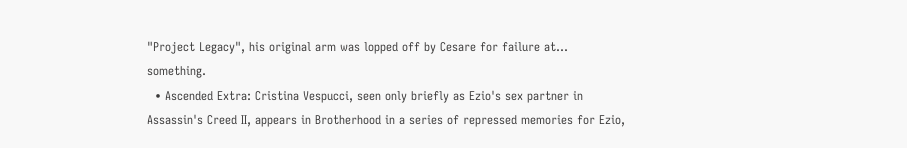"Project Legacy", his original arm was lopped off by Cesare for failure at... something.
  • Ascended Extra: Cristina Vespucci, seen only briefly as Ezio's sex partner in Assassin's Creed II, appears in Brotherhood in a series of repressed memories for Ezio,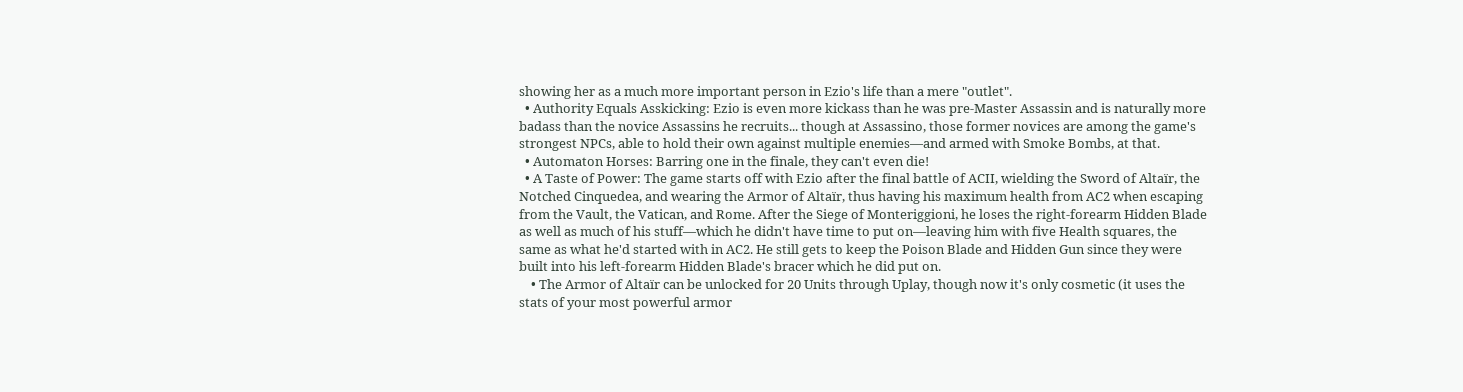showing her as a much more important person in Ezio's life than a mere "outlet".
  • Authority Equals Asskicking: Ezio is even more kickass than he was pre-Master Assassin and is naturally more badass than the novice Assassins he recruits... though at Assassino, those former novices are among the game's strongest NPCs, able to hold their own against multiple enemies—and armed with Smoke Bombs, at that.
  • Automaton Horses: Barring one in the finale, they can't even die!
  • A Taste of Power: The game starts off with Ezio after the final battle of ACII, wielding the Sword of Altaïr, the Notched Cinquedea, and wearing the Armor of Altaïr, thus having his maximum health from AC2 when escaping from the Vault, the Vatican, and Rome. After the Siege of Monteriggioni, he loses the right-forearm Hidden Blade as well as much of his stuff—which he didn't have time to put on—leaving him with five Health squares, the same as what he'd started with in AC2. He still gets to keep the Poison Blade and Hidden Gun since they were built into his left-forearm Hidden Blade's bracer which he did put on.
    • The Armor of Altaïr can be unlocked for 20 Units through Uplay, though now it's only cosmetic (it uses the stats of your most powerful armor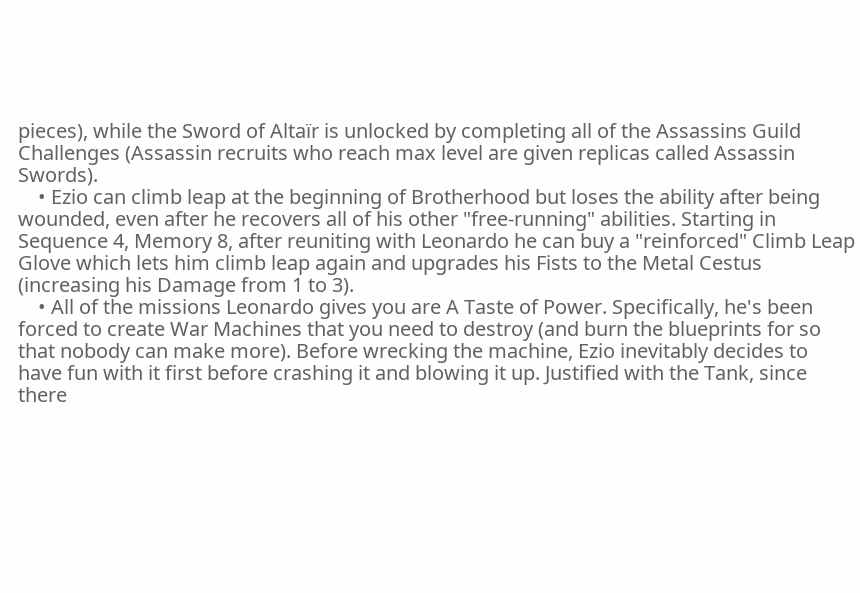pieces), while the Sword of Altaïr is unlocked by completing all of the Assassins Guild Challenges (Assassin recruits who reach max level are given replicas called Assassin Swords).
    • Ezio can climb leap at the beginning of Brotherhood but loses the ability after being wounded, even after he recovers all of his other "free-running" abilities. Starting in Sequence 4, Memory 8, after reuniting with Leonardo he can buy a "reinforced" Climb Leap Glove which lets him climb leap again and upgrades his Fists to the Metal Cestus (increasing his Damage from 1 to 3).
    • All of the missions Leonardo gives you are A Taste of Power. Specifically, he's been forced to create War Machines that you need to destroy (and burn the blueprints for so that nobody can make more). Before wrecking the machine, Ezio inevitably decides to have fun with it first before crashing it and blowing it up. Justified with the Tank, since there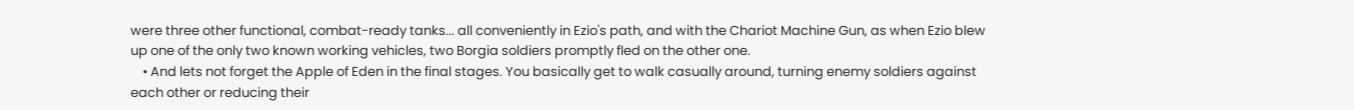were three other functional, combat-ready tanks... all conveniently in Ezio's path, and with the Chariot Machine Gun, as when Ezio blew up one of the only two known working vehicles, two Borgia soldiers promptly fled on the other one.
    • And lets not forget the Apple of Eden in the final stages. You basically get to walk casually around, turning enemy soldiers against each other or reducing their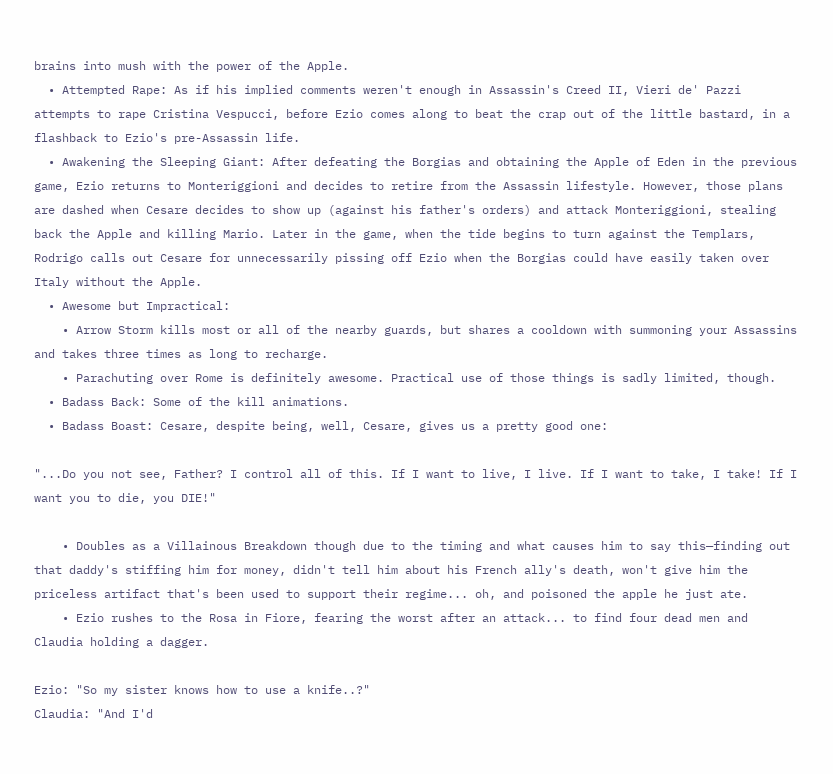brains into mush with the power of the Apple.
  • Attempted Rape: As if his implied comments weren't enough in Assassin's Creed II, Vieri de' Pazzi attempts to rape Cristina Vespucci, before Ezio comes along to beat the crap out of the little bastard, in a flashback to Ezio's pre-Assassin life.
  • Awakening the Sleeping Giant: After defeating the Borgias and obtaining the Apple of Eden in the previous game, Ezio returns to Monteriggioni and decides to retire from the Assassin lifestyle. However, those plans are dashed when Cesare decides to show up (against his father's orders) and attack Monteriggioni, stealing back the Apple and killing Mario. Later in the game, when the tide begins to turn against the Templars, Rodrigo calls out Cesare for unnecessarily pissing off Ezio when the Borgias could have easily taken over Italy without the Apple.
  • Awesome but Impractical:
    • Arrow Storm kills most or all of the nearby guards, but shares a cooldown with summoning your Assassins and takes three times as long to recharge.
    • Parachuting over Rome is definitely awesome. Practical use of those things is sadly limited, though.
  • Badass Back: Some of the kill animations.
  • Badass Boast: Cesare, despite being, well, Cesare, gives us a pretty good one:

"...Do you not see, Father? I control all of this. If I want to live, I live. If I want to take, I take! If I want you to die, you DIE!"

    • Doubles as a Villainous Breakdown though due to the timing and what causes him to say this—finding out that daddy's stiffing him for money, didn't tell him about his French ally's death, won't give him the priceless artifact that's been used to support their regime... oh, and poisoned the apple he just ate.
    • Ezio rushes to the Rosa in Fiore, fearing the worst after an attack... to find four dead men and Claudia holding a dagger.

Ezio: "So my sister knows how to use a knife..?"
Claudia: "And I'd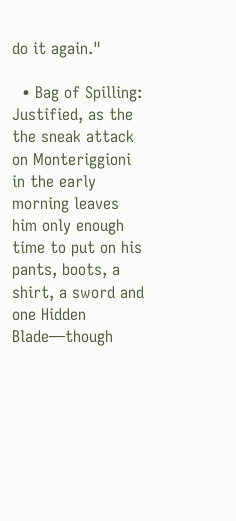do it again."

  • Bag of Spilling: Justified, as the the sneak attack on Monteriggioni in the early morning leaves him only enough time to put on his pants, boots, a shirt, a sword and one Hidden Blade—though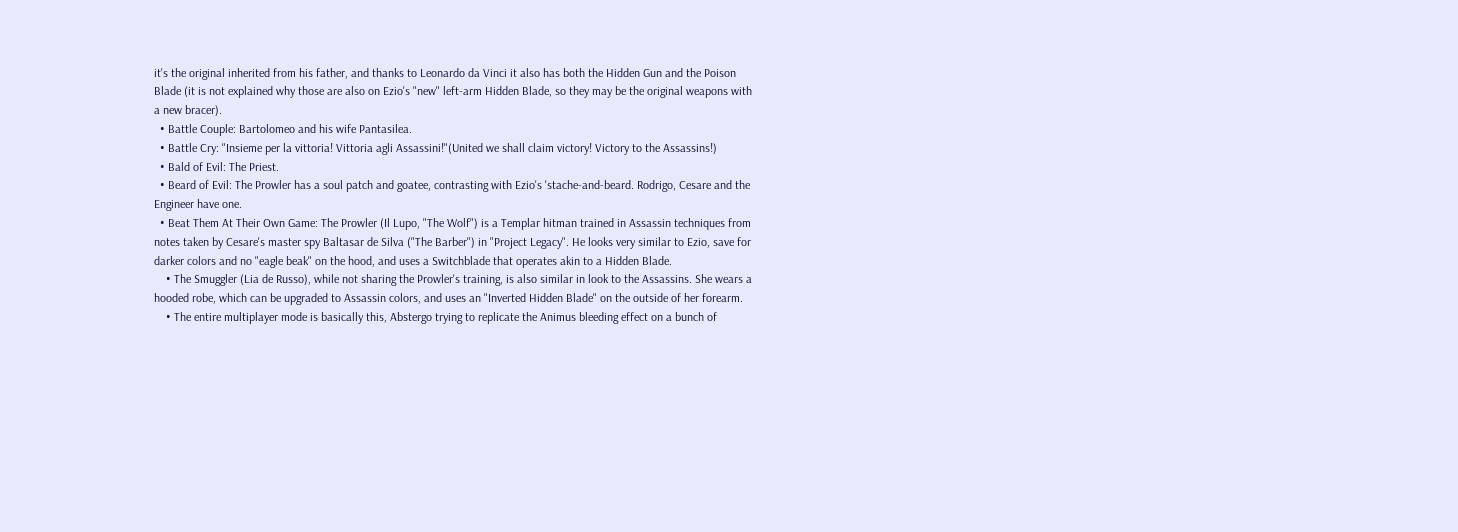it's the original inherited from his father, and thanks to Leonardo da Vinci it also has both the Hidden Gun and the Poison Blade (it is not explained why those are also on Ezio's "new" left-arm Hidden Blade, so they may be the original weapons with a new bracer).
  • Battle Couple: Bartolomeo and his wife Pantasilea.
  • Battle Cry: "Insieme per la vittoria! Vittoria agli Assassini!"(United we shall claim victory! Victory to the Assassins!)
  • Bald of Evil: The Priest.
  • Beard of Evil: The Prowler has a soul patch and goatee, contrasting with Ezio's 'stache-and-beard. Rodrigo, Cesare and the Engineer have one.
  • Beat Them At Their Own Game: The Prowler (Il Lupo, "The Wolf") is a Templar hitman trained in Assassin techniques from notes taken by Cesare's master spy Baltasar de Silva ("The Barber") in "Project Legacy". He looks very similar to Ezio, save for darker colors and no "eagle beak" on the hood, and uses a Switchblade that operates akin to a Hidden Blade.
    • The Smuggler (Lia de Russo), while not sharing the Prowler's training, is also similar in look to the Assassins. She wears a hooded robe, which can be upgraded to Assassin colors, and uses an "Inverted Hidden Blade" on the outside of her forearm.
    • The entire multiplayer mode is basically this, Abstergo trying to replicate the Animus bleeding effect on a bunch of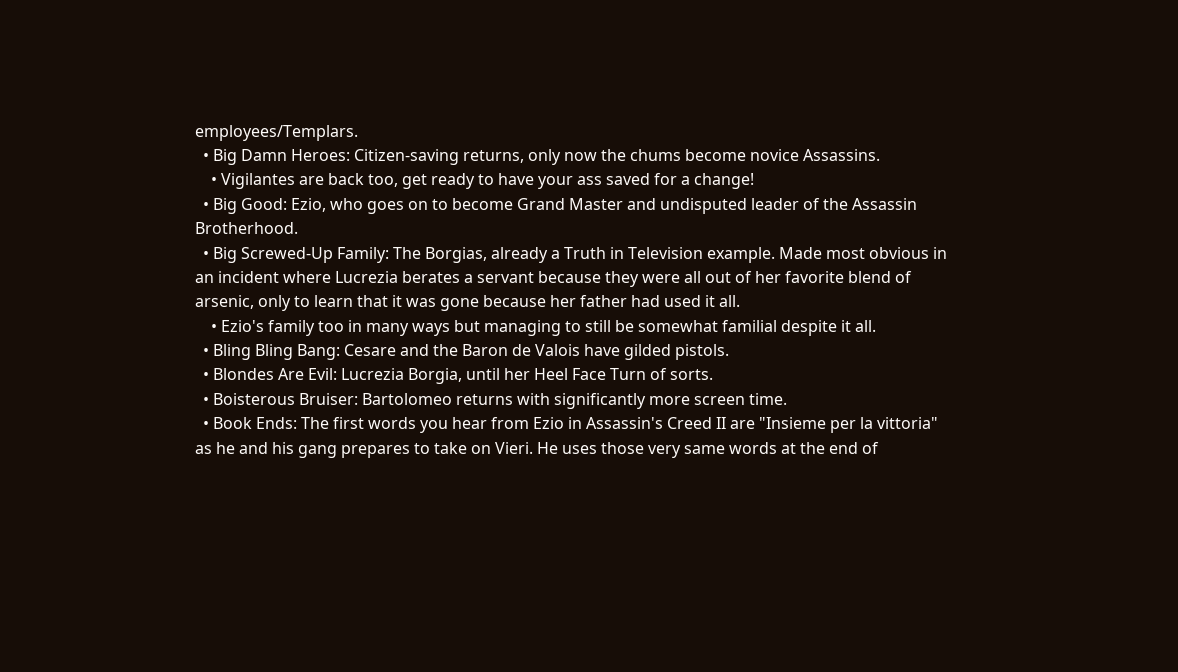employees/Templars.
  • Big Damn Heroes: Citizen-saving returns, only now the chums become novice Assassins.
    • Vigilantes are back too, get ready to have your ass saved for a change!
  • Big Good: Ezio, who goes on to become Grand Master and undisputed leader of the Assassin Brotherhood.
  • Big Screwed-Up Family: The Borgias, already a Truth in Television example. Made most obvious in an incident where Lucrezia berates a servant because they were all out of her favorite blend of arsenic, only to learn that it was gone because her father had used it all.
    • Ezio's family too in many ways but managing to still be somewhat familial despite it all.
  • Bling Bling Bang: Cesare and the Baron de Valois have gilded pistols.
  • Blondes Are Evil: Lucrezia Borgia, until her Heel Face Turn of sorts.
  • Boisterous Bruiser: Bartolomeo returns with significantly more screen time.
  • Book Ends: The first words you hear from Ezio in Assassin's Creed II are "Insieme per la vittoria" as he and his gang prepares to take on Vieri. He uses those very same words at the end of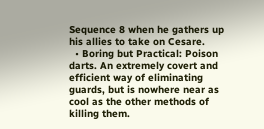Sequence 8 when he gathers up his allies to take on Cesare.
  • Boring but Practical: Poison darts. An extremely covert and efficient way of eliminating guards, but is nowhere near as cool as the other methods of killing them.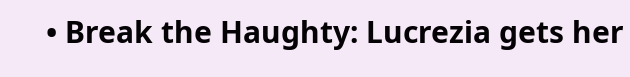• Break the Haughty: Lucrezia gets her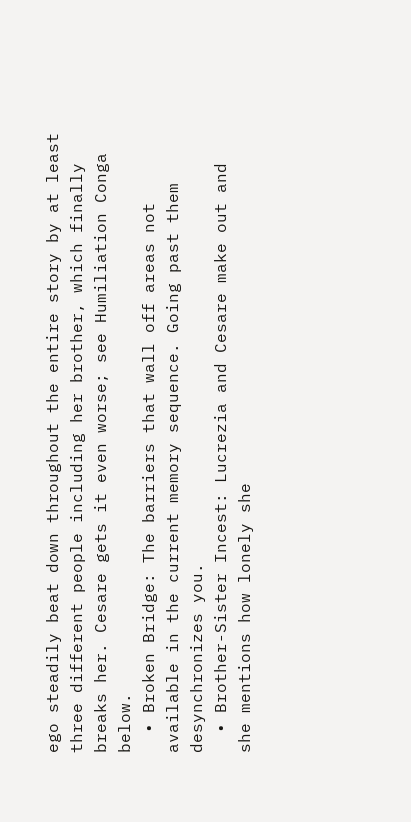ego steadily beat down throughout the entire story by at least three different people including her brother, which finally breaks her. Cesare gets it even worse; see Humiliation Conga below.
  • Broken Bridge: The barriers that wall off areas not available in the current memory sequence. Going past them desynchronizes you.
  • Brother-Sister Incest: Lucrezia and Cesare make out and she mentions how lonely she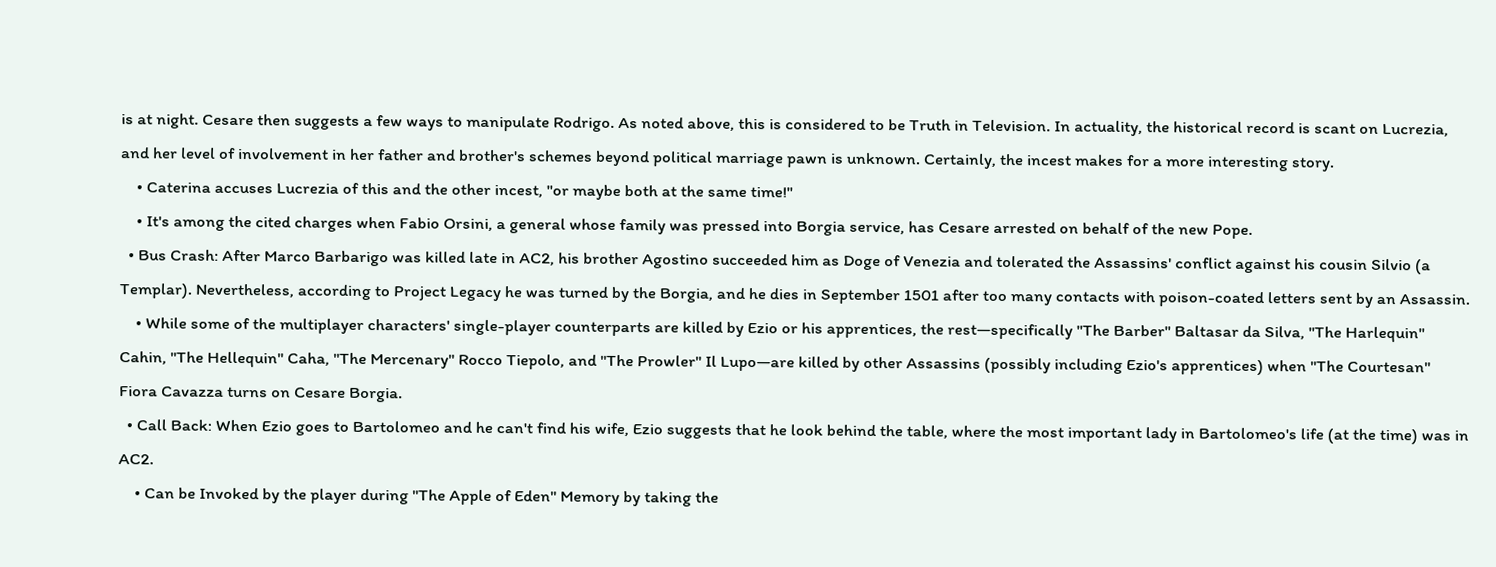is at night. Cesare then suggests a few ways to manipulate Rodrigo. As noted above, this is considered to be Truth in Television. In actuality, the historical record is scant on Lucrezia, and her level of involvement in her father and brother's schemes beyond political marriage pawn is unknown. Certainly, the incest makes for a more interesting story.
    • Caterina accuses Lucrezia of this and the other incest, "or maybe both at the same time!"
    • It's among the cited charges when Fabio Orsini, a general whose family was pressed into Borgia service, has Cesare arrested on behalf of the new Pope.
  • Bus Crash: After Marco Barbarigo was killed late in AC2, his brother Agostino succeeded him as Doge of Venezia and tolerated the Assassins' conflict against his cousin Silvio (a Templar). Nevertheless, according to Project Legacy he was turned by the Borgia, and he dies in September 1501 after too many contacts with poison-coated letters sent by an Assassin.
    • While some of the multiplayer characters' single-player counterparts are killed by Ezio or his apprentices, the rest—specifically "The Barber" Baltasar da Silva, "The Harlequin" Cahin, "The Hellequin" Caha, "The Mercenary" Rocco Tiepolo, and "The Prowler" Il Lupo—are killed by other Assassins (possibly including Ezio's apprentices) when "The Courtesan" Fiora Cavazza turns on Cesare Borgia.
  • Call Back: When Ezio goes to Bartolomeo and he can't find his wife, Ezio suggests that he look behind the table, where the most important lady in Bartolomeo's life (at the time) was in AC2.
    • Can be Invoked by the player during "The Apple of Eden" Memory by taking the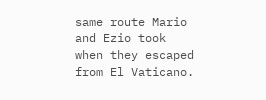same route Mario and Ezio took when they escaped from El Vaticano.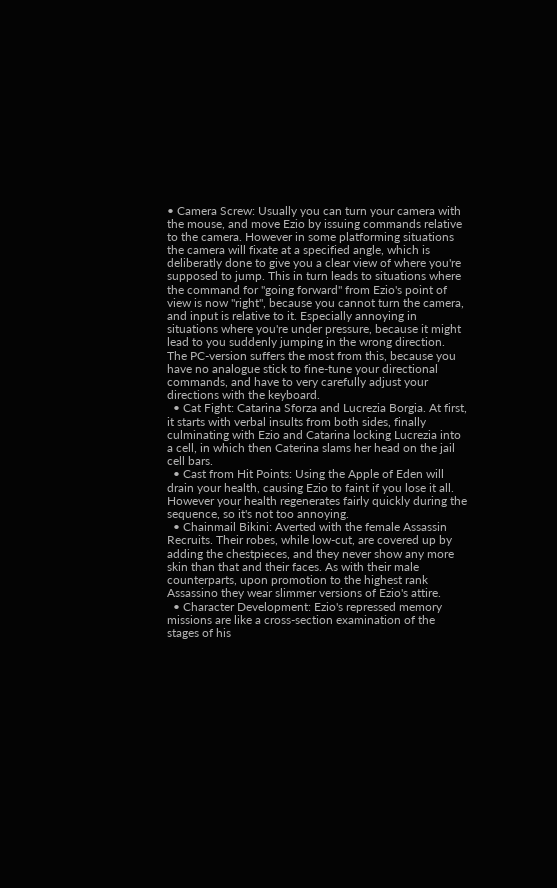• Camera Screw: Usually you can turn your camera with the mouse, and move Ezio by issuing commands relative to the camera. However in some platforming situations the camera will fixate at a specified angle, which is deliberatly done to give you a clear view of where you're supposed to jump. This in turn leads to situations where the command for "going forward" from Ezio's point of view is now "right", because you cannot turn the camera, and input is relative to it. Especially annoying in situations where you're under pressure, because it might lead to you suddenly jumping in the wrong direction. The PC-version suffers the most from this, because you have no analogue stick to fine-tune your directional commands, and have to very carefully adjust your directions with the keyboard.
  • Cat Fight: Catarina Sforza and Lucrezia Borgia. At first, it starts with verbal insults from both sides, finally culminating with Ezio and Catarina locking Lucrezia into a cell, in which then Caterina slams her head on the jail cell bars.
  • Cast from Hit Points: Using the Apple of Eden will drain your health, causing Ezio to faint if you lose it all. However your health regenerates fairly quickly during the sequence, so it's not too annoying.
  • Chainmail Bikini: Averted with the female Assassin Recruits. Their robes, while low-cut, are covered up by adding the chestpieces, and they never show any more skin than that and their faces. As with their male counterparts, upon promotion to the highest rank Assassino they wear slimmer versions of Ezio's attire.
  • Character Development: Ezio's repressed memory missions are like a cross-section examination of the stages of his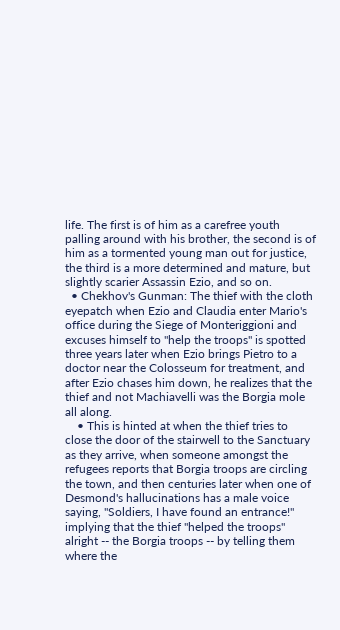life. The first is of him as a carefree youth palling around with his brother, the second is of him as a tormented young man out for justice, the third is a more determined and mature, but slightly scarier Assassin Ezio, and so on.
  • Chekhov's Gunman: The thief with the cloth eyepatch when Ezio and Claudia enter Mario's office during the Siege of Monteriggioni and excuses himself to "help the troops" is spotted three years later when Ezio brings Pietro to a doctor near the Colosseum for treatment, and after Ezio chases him down, he realizes that the thief and not Machiavelli was the Borgia mole all along.
    • This is hinted at when the thief tries to close the door of the stairwell to the Sanctuary as they arrive, when someone amongst the refugees reports that Borgia troops are circling the town, and then centuries later when one of Desmond's hallucinations has a male voice saying, "Soldiers, I have found an entrance!" implying that the thief "helped the troops" alright -- the Borgia troops -- by telling them where the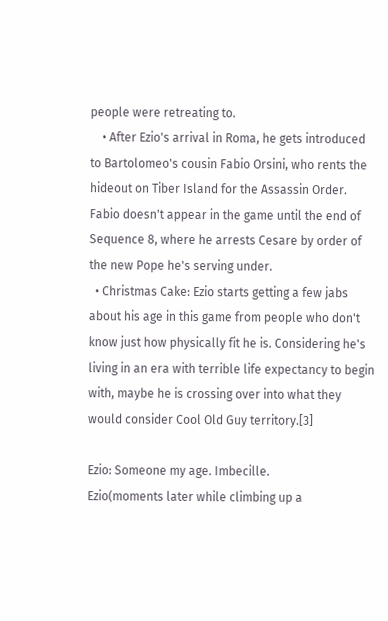people were retreating to.
    • After Ezio's arrival in Roma, he gets introduced to Bartolomeo's cousin Fabio Orsini, who rents the hideout on Tiber Island for the Assassin Order. Fabio doesn't appear in the game until the end of Sequence 8, where he arrests Cesare by order of the new Pope he's serving under.
  • Christmas Cake: Ezio starts getting a few jabs about his age in this game from people who don't know just how physically fit he is. Considering he's living in an era with terrible life expectancy to begin with, maybe he is crossing over into what they would consider Cool Old Guy territory.[3]

Ezio: Someone my age. Imbecille.
Ezio(moments later while climbing up a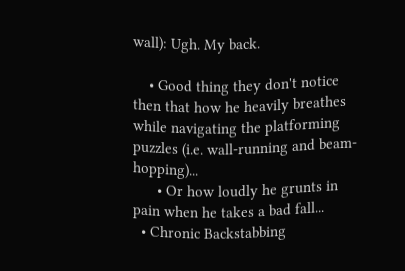wall): Ugh. My back.

    • Good thing they don't notice then that how he heavily breathes while navigating the platforming puzzles (i.e. wall-running and beam-hopping)...
      • Or how loudly he grunts in pain when he takes a bad fall...
  • Chronic Backstabbing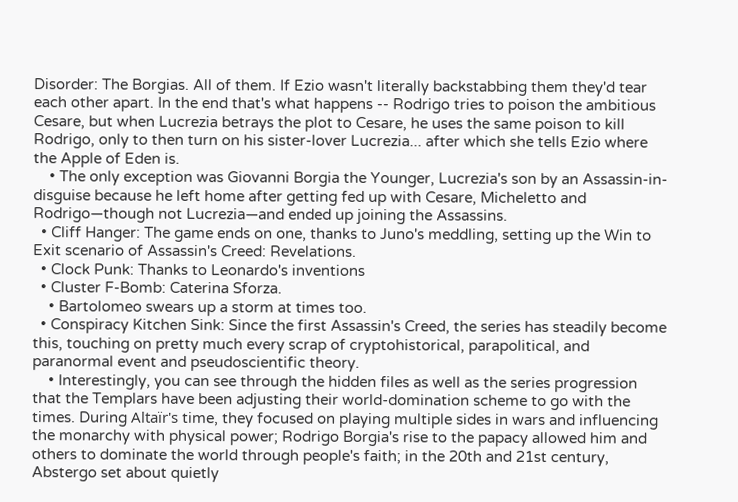Disorder: The Borgias. All of them. If Ezio wasn't literally backstabbing them they'd tear each other apart. In the end that's what happens -- Rodrigo tries to poison the ambitious Cesare, but when Lucrezia betrays the plot to Cesare, he uses the same poison to kill Rodrigo, only to then turn on his sister-lover Lucrezia... after which she tells Ezio where the Apple of Eden is.
    • The only exception was Giovanni Borgia the Younger, Lucrezia's son by an Assassin-in-disguise because he left home after getting fed up with Cesare, Micheletto and Rodrigo—though not Lucrezia—and ended up joining the Assassins.
  • Cliff Hanger: The game ends on one, thanks to Juno's meddling, setting up the Win to Exit scenario of Assassin's Creed: Revelations.
  • Clock Punk: Thanks to Leonardo's inventions
  • Cluster F-Bomb: Caterina Sforza.
    • Bartolomeo swears up a storm at times too.
  • Conspiracy Kitchen Sink: Since the first Assassin's Creed, the series has steadily become this, touching on pretty much every scrap of cryptohistorical, parapolitical, and paranormal event and pseudoscientific theory.
    • Interestingly, you can see through the hidden files as well as the series progression that the Templars have been adjusting their world-domination scheme to go with the times. During Altaïr's time, they focused on playing multiple sides in wars and influencing the monarchy with physical power; Rodrigo Borgia's rise to the papacy allowed him and others to dominate the world through people's faith; in the 20th and 21st century, Abstergo set about quietly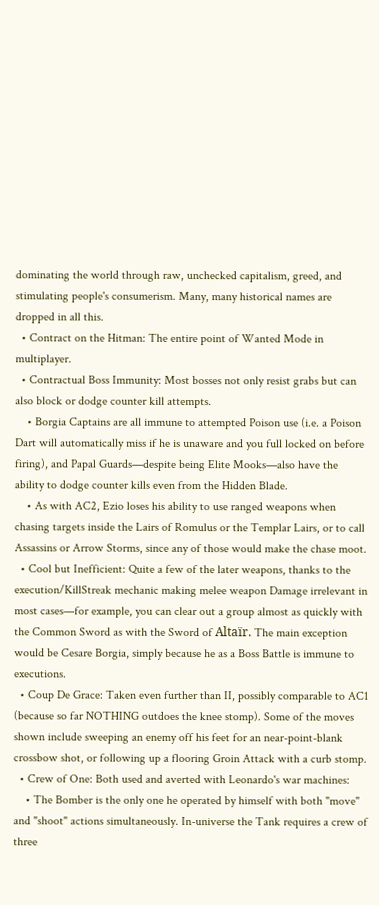dominating the world through raw, unchecked capitalism, greed, and stimulating people's consumerism. Many, many historical names are dropped in all this.
  • Contract on the Hitman: The entire point of Wanted Mode in multiplayer.
  • Contractual Boss Immunity: Most bosses not only resist grabs but can also block or dodge counter kill attempts.
    • Borgia Captains are all immune to attempted Poison use (i.e. a Poison Dart will automatically miss if he is unaware and you full locked on before firing), and Papal Guards—despite being Elite Mooks—also have the ability to dodge counter kills even from the Hidden Blade.
    • As with AC2, Ezio loses his ability to use ranged weapons when chasing targets inside the Lairs of Romulus or the Templar Lairs, or to call Assassins or Arrow Storms, since any of those would make the chase moot.
  • Cool but Inefficient: Quite a few of the later weapons, thanks to the execution/KillStreak mechanic making melee weapon Damage irrelevant in most cases—for example, you can clear out a group almost as quickly with the Common Sword as with the Sword of Altaïr. The main exception would be Cesare Borgia, simply because he as a Boss Battle is immune to executions.
  • Coup De Grace: Taken even further than II, possibly comparable to AC1 (because so far NOTHING outdoes the knee stomp). Some of the moves shown include sweeping an enemy off his feet for an near-point-blank crossbow shot, or following up a flooring Groin Attack with a curb stomp.
  • Crew of One: Both used and averted with Leonardo's war machines:
    • The Bomber is the only one he operated by himself with both "move" and "shoot" actions simultaneously. In-universe the Tank requires a crew of three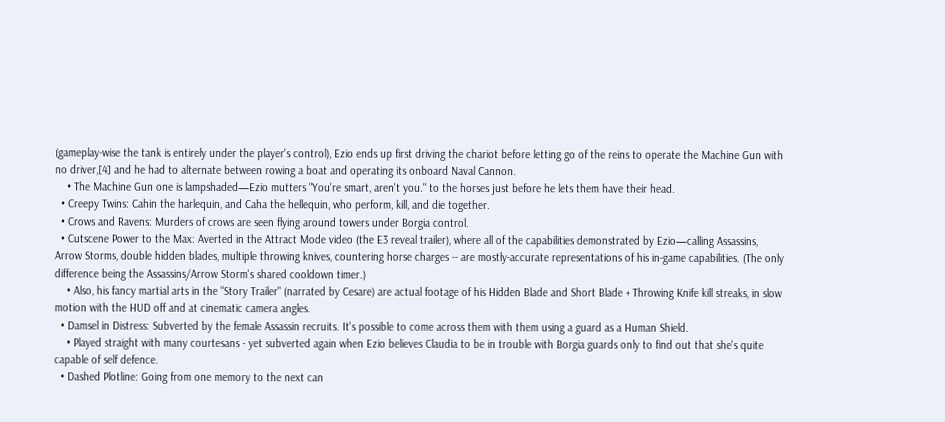(gameplay-wise the tank is entirely under the player's control), Ezio ends up first driving the chariot before letting go of the reins to operate the Machine Gun with no driver,[4] and he had to alternate between rowing a boat and operating its onboard Naval Cannon.
    • The Machine Gun one is lampshaded—Ezio mutters "You're smart, aren't you." to the horses just before he lets them have their head.
  • Creepy Twins: Cahin the harlequin, and Caha the hellequin, who perform, kill, and die together.
  • Crows and Ravens: Murders of crows are seen flying around towers under Borgia control.
  • Cutscene Power to the Max: Averted in the Attract Mode video (the E3 reveal trailer), where all of the capabilities demonstrated by Ezio—calling Assassins, Arrow Storms, double hidden blades, multiple throwing knives, countering horse charges -- are mostly-accurate representations of his in-game capabilities. (The only difference being the Assassins/Arrow Storm's shared cooldown timer.)
    • Also, his fancy martial arts in the "Story Trailer" (narrated by Cesare) are actual footage of his Hidden Blade and Short Blade + Throwing Knife kill streaks, in slow motion with the HUD off and at cinematic camera angles.
  • Damsel in Distress: Subverted by the female Assassin recruits. It's possible to come across them with them using a guard as a Human Shield.
    • Played straight with many courtesans - yet subverted again when Ezio believes Claudia to be in trouble with Borgia guards only to find out that she's quite capable of self defence.
  • Dashed Plotline: Going from one memory to the next can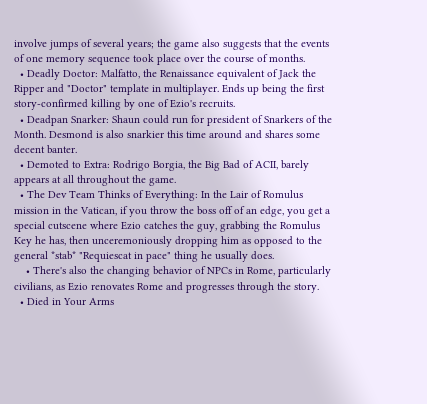involve jumps of several years; the game also suggests that the events of one memory sequence took place over the course of months.
  • Deadly Doctor: Malfatto, the Renaissance equivalent of Jack the Ripper and "Doctor" template in multiplayer. Ends up being the first story-confirmed killing by one of Ezio's recruits.
  • Deadpan Snarker: Shaun could run for president of Snarkers of the Month. Desmond is also snarkier this time around and shares some decent banter.
  • Demoted to Extra: Rodrigo Borgia, the Big Bad of ACII, barely appears at all throughout the game.
  • The Dev Team Thinks of Everything: In the Lair of Romulus mission in the Vatican, if you throw the boss off of an edge, you get a special cutscene where Ezio catches the guy, grabbing the Romulus Key he has, then unceremoniously dropping him as opposed to the general *stab* "Requiescat in pace" thing he usually does.
    • There's also the changing behavior of NPCs in Rome, particularly civilians, as Ezio renovates Rome and progresses through the story.
  • Died in Your Arms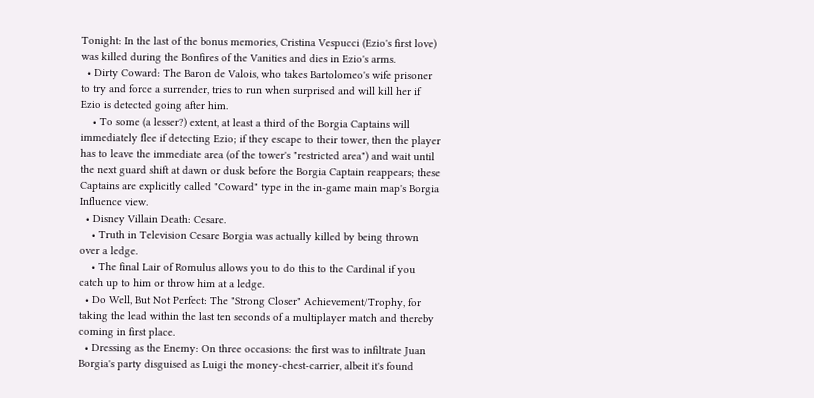Tonight: In the last of the bonus memories, Cristina Vespucci (Ezio's first love) was killed during the Bonfires of the Vanities and dies in Ezio's arms.
  • Dirty Coward: The Baron de Valois, who takes Bartolomeo's wife prisoner to try and force a surrender, tries to run when surprised and will kill her if Ezio is detected going after him.
    • To some (a lesser?) extent, at least a third of the Borgia Captains will immediately flee if detecting Ezio; if they escape to their tower, then the player has to leave the immediate area (of the tower's "restricted area") and wait until the next guard shift at dawn or dusk before the Borgia Captain reappears; these Captains are explicitly called "Coward" type in the in-game main map's Borgia Influence view.
  • Disney Villain Death: Cesare.
    • Truth in Television Cesare Borgia was actually killed by being thrown over a ledge.
    • The final Lair of Romulus allows you to do this to the Cardinal if you catch up to him or throw him at a ledge.
  • Do Well, But Not Perfect: The "Strong Closer" Achievement/Trophy, for taking the lead within the last ten seconds of a multiplayer match and thereby coming in first place.
  • Dressing as the Enemy: On three occasions: the first was to infiltrate Juan Borgia's party disguised as Luigi the money-chest-carrier, albeit it's found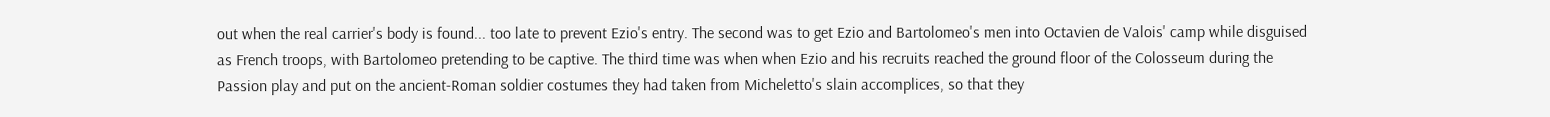out when the real carrier's body is found... too late to prevent Ezio's entry. The second was to get Ezio and Bartolomeo's men into Octavien de Valois' camp while disguised as French troops, with Bartolomeo pretending to be captive. The third time was when when Ezio and his recruits reached the ground floor of the Colosseum during the Passion play and put on the ancient-Roman soldier costumes they had taken from Micheletto's slain accomplices, so that they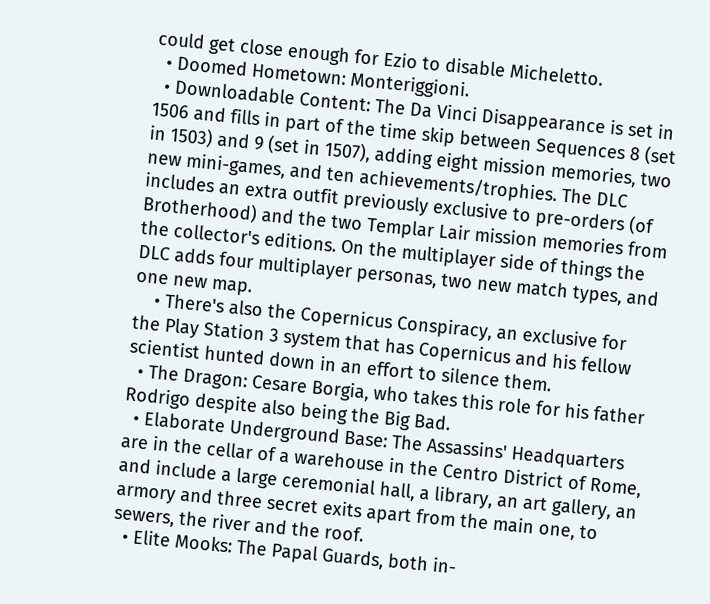could get close enough for Ezio to disable Micheletto.
  • Doomed Hometown: Monteriggioni.
  • Downloadable Content: The Da Vinci Disappearance is set in 1506 and fills in part of the time skip between Sequences 8 (set in 1503) and 9 (set in 1507), adding eight mission memories, two new mini-games, and ten achievements/trophies. The DLC includes an extra outfit previously exclusive to pre-orders (of Brotherhood) and the two Templar Lair mission memories from the collector's editions. On the multiplayer side of things the DLC adds four multiplayer personas, two new match types, and one new map.
    • There's also the Copernicus Conspiracy, an exclusive for the Play Station 3 system that has Copernicus and his fellow scientist hunted down in an effort to silence them.
  • The Dragon: Cesare Borgia, who takes this role for his father Rodrigo despite also being the Big Bad.
  • Elaborate Underground Base: The Assassins' Headquarters are in the cellar of a warehouse in the Centro District of Rome, and include a large ceremonial hall, a library, an art gallery, an armory and three secret exits apart from the main one, to sewers, the river and the roof.
  • Elite Mooks: The Papal Guards, both in-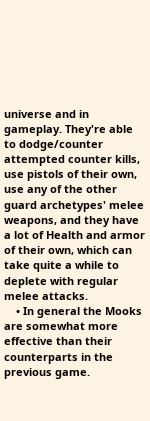universe and in gameplay. They're able to dodge/counter attempted counter kills, use pistols of their own, use any of the other guard archetypes' melee weapons, and they have a lot of Health and armor of their own, which can take quite a while to deplete with regular melee attacks.
    • In general the Mooks are somewhat more effective than their counterparts in the previous game.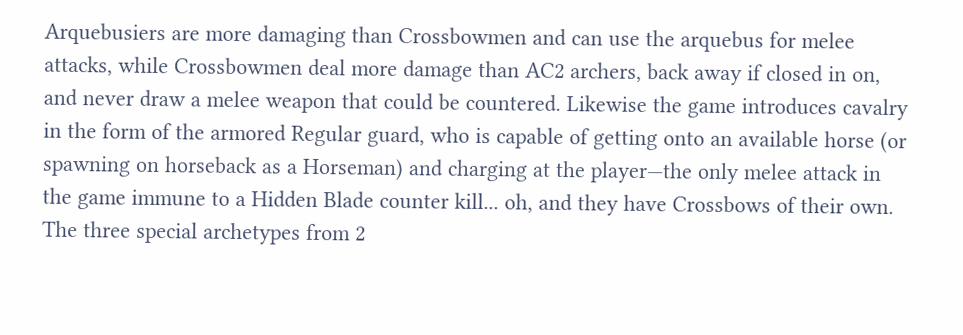Arquebusiers are more damaging than Crossbowmen and can use the arquebus for melee attacks, while Crossbowmen deal more damage than AC2 archers, back away if closed in on, and never draw a melee weapon that could be countered. Likewise the game introduces cavalry in the form of the armored Regular guard, who is capable of getting onto an available horse (or spawning on horseback as a Horseman) and charging at the player—the only melee attack in the game immune to a Hidden Blade counter kill... oh, and they have Crossbows of their own. The three special archetypes from 2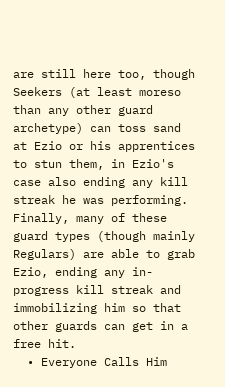are still here too, though Seekers (at least moreso than any other guard archetype) can toss sand at Ezio or his apprentices to stun them, in Ezio's case also ending any kill streak he was performing. Finally, many of these guard types (though mainly Regulars) are able to grab Ezio, ending any in-progress kill streak and immobilizing him so that other guards can get in a free hit.
  • Everyone Calls Him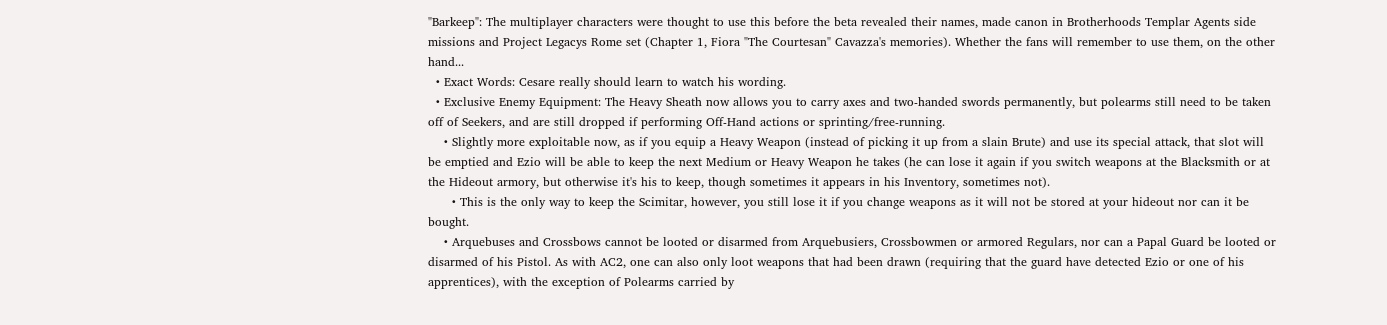"Barkeep": The multiplayer characters were thought to use this before the beta revealed their names, made canon in Brotherhoods Templar Agents side missions and Project Legacys Rome set (Chapter 1, Fiora "The Courtesan" Cavazza's memories). Whether the fans will remember to use them, on the other hand...
  • Exact Words: Cesare really should learn to watch his wording.
  • Exclusive Enemy Equipment: The Heavy Sheath now allows you to carry axes and two-handed swords permanently, but polearms still need to be taken off of Seekers, and are still dropped if performing Off-Hand actions or sprinting/free-running.
    • Slightly more exploitable now, as if you equip a Heavy Weapon (instead of picking it up from a slain Brute) and use its special attack, that slot will be emptied and Ezio will be able to keep the next Medium or Heavy Weapon he takes (he can lose it again if you switch weapons at the Blacksmith or at the Hideout armory, but otherwise it's his to keep, though sometimes it appears in his Inventory, sometimes not).
      • This is the only way to keep the Scimitar, however, you still lose it if you change weapons as it will not be stored at your hideout nor can it be bought.
    • Arquebuses and Crossbows cannot be looted or disarmed from Arquebusiers, Crossbowmen or armored Regulars, nor can a Papal Guard be looted or disarmed of his Pistol. As with AC2, one can also only loot weapons that had been drawn (requiring that the guard have detected Ezio or one of his apprentices), with the exception of Polearms carried by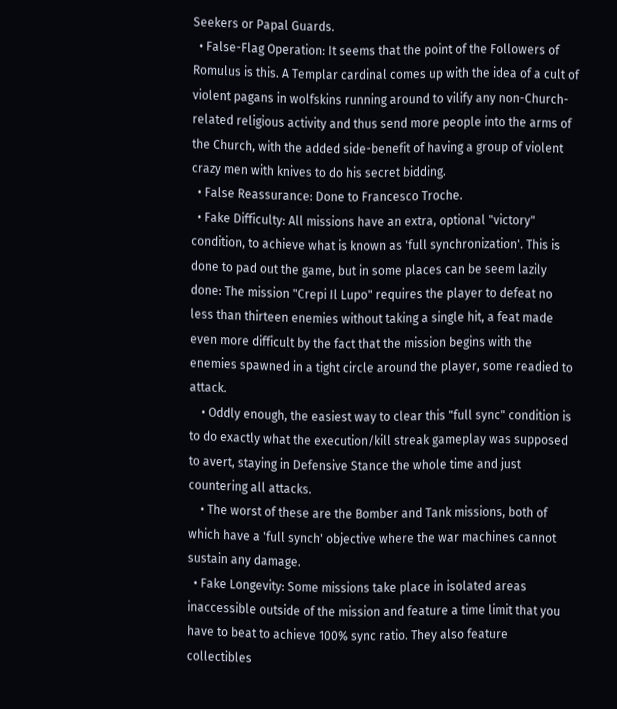Seekers or Papal Guards.
  • False-Flag Operation: It seems that the point of the Followers of Romulus is this. A Templar cardinal comes up with the idea of a cult of violent pagans in wolfskins running around to vilify any non-Church-related religious activity and thus send more people into the arms of the Church, with the added side-benefit of having a group of violent crazy men with knives to do his secret bidding.
  • False Reassurance: Done to Francesco Troche.
  • Fake Difficulty: All missions have an extra, optional "victory" condition, to achieve what is known as 'full synchronization'. This is done to pad out the game, but in some places can be seem lazily done: The mission "Crepi Il Lupo" requires the player to defeat no less than thirteen enemies without taking a single hit, a feat made even more difficult by the fact that the mission begins with the enemies spawned in a tight circle around the player, some readied to attack.
    • Oddly enough, the easiest way to clear this "full sync" condition is to do exactly what the execution/kill streak gameplay was supposed to avert, staying in Defensive Stance the whole time and just countering all attacks.
    • The worst of these are the Bomber and Tank missions, both of which have a 'full synch' objective where the war machines cannot sustain any damage.
  • Fake Longevity: Some missions take place in isolated areas inaccessible outside of the mission and feature a time limit that you have to beat to achieve 100% sync ratio. They also feature collectibles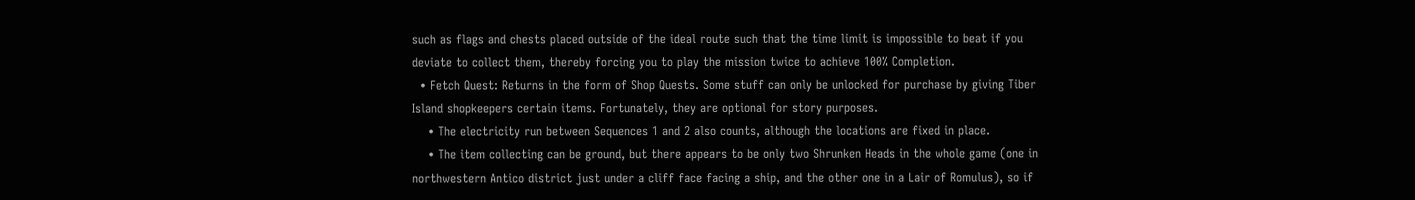such as flags and chests placed outside of the ideal route such that the time limit is impossible to beat if you deviate to collect them, thereby forcing you to play the mission twice to achieve 100% Completion.
  • Fetch Quest: Returns in the form of Shop Quests. Some stuff can only be unlocked for purchase by giving Tiber Island shopkeepers certain items. Fortunately, they are optional for story purposes.
    • The electricity run between Sequences 1 and 2 also counts, although the locations are fixed in place.
    • The item collecting can be ground, but there appears to be only two Shrunken Heads in the whole game (one in northwestern Antico district just under a cliff face facing a ship, and the other one in a Lair of Romulus), so if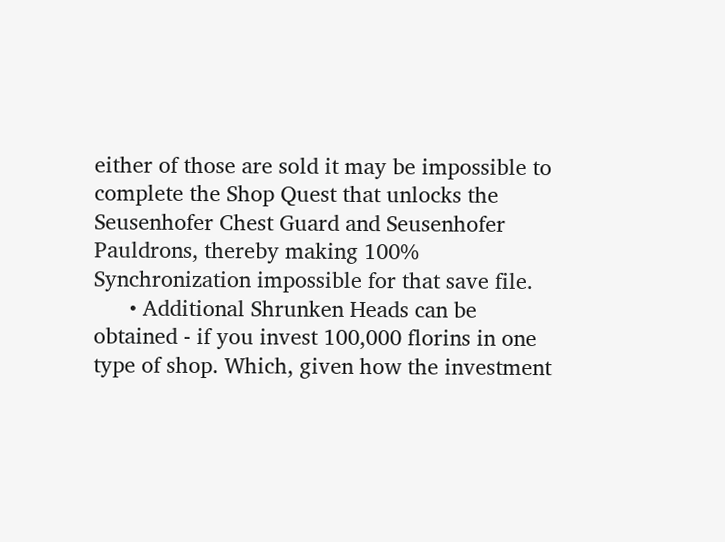either of those are sold it may be impossible to complete the Shop Quest that unlocks the Seusenhofer Chest Guard and Seusenhofer Pauldrons, thereby making 100% Synchronization impossible for that save file.
      • Additional Shrunken Heads can be obtained - if you invest 100,000 florins in one type of shop. Which, given how the investment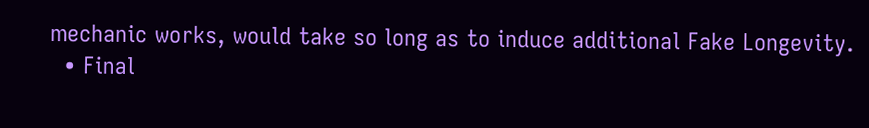mechanic works, would take so long as to induce additional Fake Longevity.
  • Final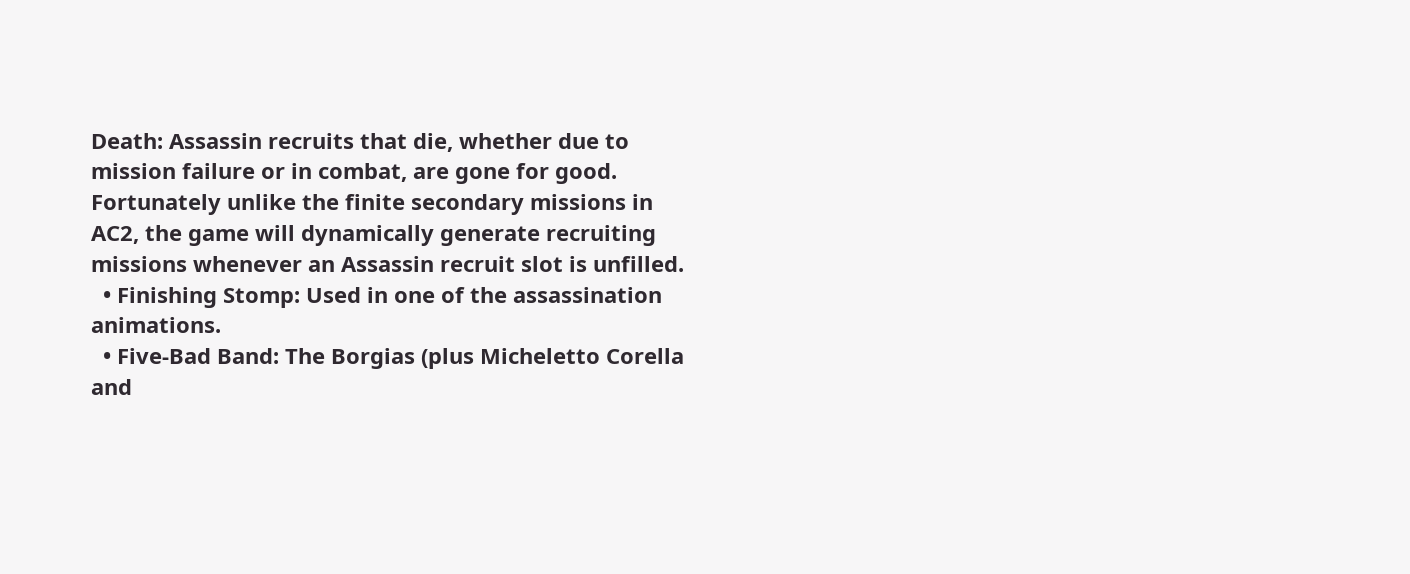Death: Assassin recruits that die, whether due to mission failure or in combat, are gone for good. Fortunately unlike the finite secondary missions in AC2, the game will dynamically generate recruiting missions whenever an Assassin recruit slot is unfilled.
  • Finishing Stomp: Used in one of the assassination animations.
  • Five-Bad Band: The Borgias (plus Micheletto Corella and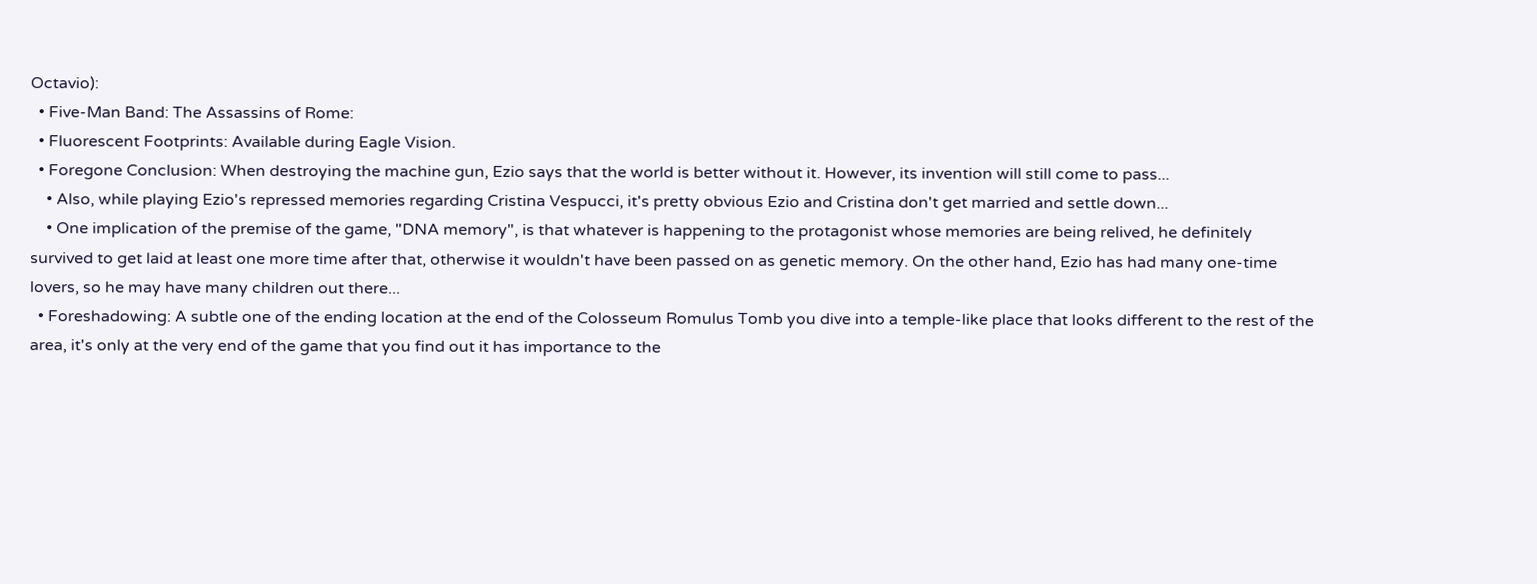Octavio):
  • Five-Man Band: The Assassins of Rome:
  • Fluorescent Footprints: Available during Eagle Vision.
  • Foregone Conclusion: When destroying the machine gun, Ezio says that the world is better without it. However, its invention will still come to pass...
    • Also, while playing Ezio's repressed memories regarding Cristina Vespucci, it's pretty obvious Ezio and Cristina don't get married and settle down...
    • One implication of the premise of the game, "DNA memory", is that whatever is happening to the protagonist whose memories are being relived, he definitely survived to get laid at least one more time after that, otherwise it wouldn't have been passed on as genetic memory. On the other hand, Ezio has had many one-time lovers, so he may have many children out there...
  • Foreshadowing: A subtle one of the ending location at the end of the Colosseum Romulus Tomb you dive into a temple-like place that looks different to the rest of the area, it's only at the very end of the game that you find out it has importance to the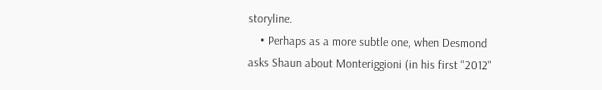storyline.
    • Perhaps as a more subtle one, when Desmond asks Shaun about Monteriggioni (in his first "2012"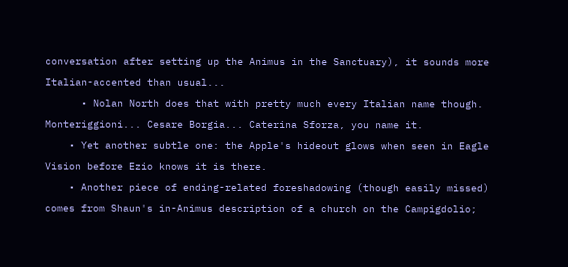conversation after setting up the Animus in the Sanctuary), it sounds more Italian-accented than usual...
      • Nolan North does that with pretty much every Italian name though. Monteriggioni... Cesare Borgia... Caterina Sforza, you name it.
    • Yet another subtle one: the Apple's hideout glows when seen in Eagle Vision before Ezio knows it is there.
    • Another piece of ending-related foreshadowing (though easily missed) comes from Shaun's in-Animus description of a church on the Campigdolio;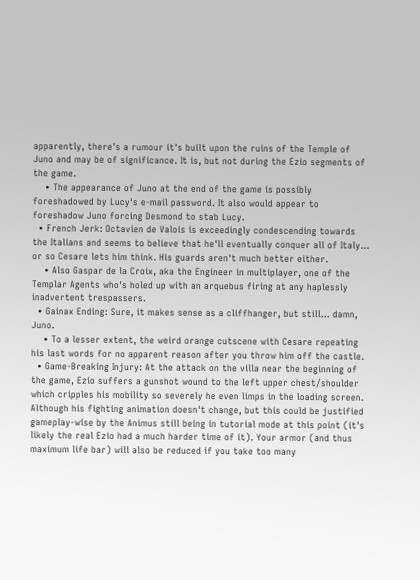apparently, there's a rumour it's built upon the ruins of the Temple of Juno and may be of significance. It is, but not during the Ezio segments of the game.
    • The appearance of Juno at the end of the game is possibly foreshadowed by Lucy's e-mail password. It also would appear to foreshadow Juno forcing Desmond to stab Lucy.
  • French Jerk: Octavien de Valois is exceedingly condescending towards the Italians and seems to believe that he'll eventually conquer all of Italy... or so Cesare lets him think. His guards aren't much better either.
    • Also Gaspar de la Croix, aka the Engineer in multiplayer, one of the Templar Agents who's holed up with an arquebus firing at any haplessly inadvertent trespassers.
  • Gainax Ending: Sure, it makes sense as a cliffhanger, but still... damn, Juno.
    • To a lesser extent, the weird orange cutscene with Cesare repeating his last words for no apparent reason after you throw him off the castle.
  • Game-Breaking Injury: At the attack on the villa near the beginning of the game, Ezio suffers a gunshot wound to the left upper chest/shoulder which cripples his mobility so severely he even limps in the loading screen. Although his fighting animation doesn't change, but this could be justified gameplay-wise by the Animus still being in tutorial mode at this point (it's likely the real Ezio had a much harder time of it). Your armor (and thus maximum life bar) will also be reduced if you take too many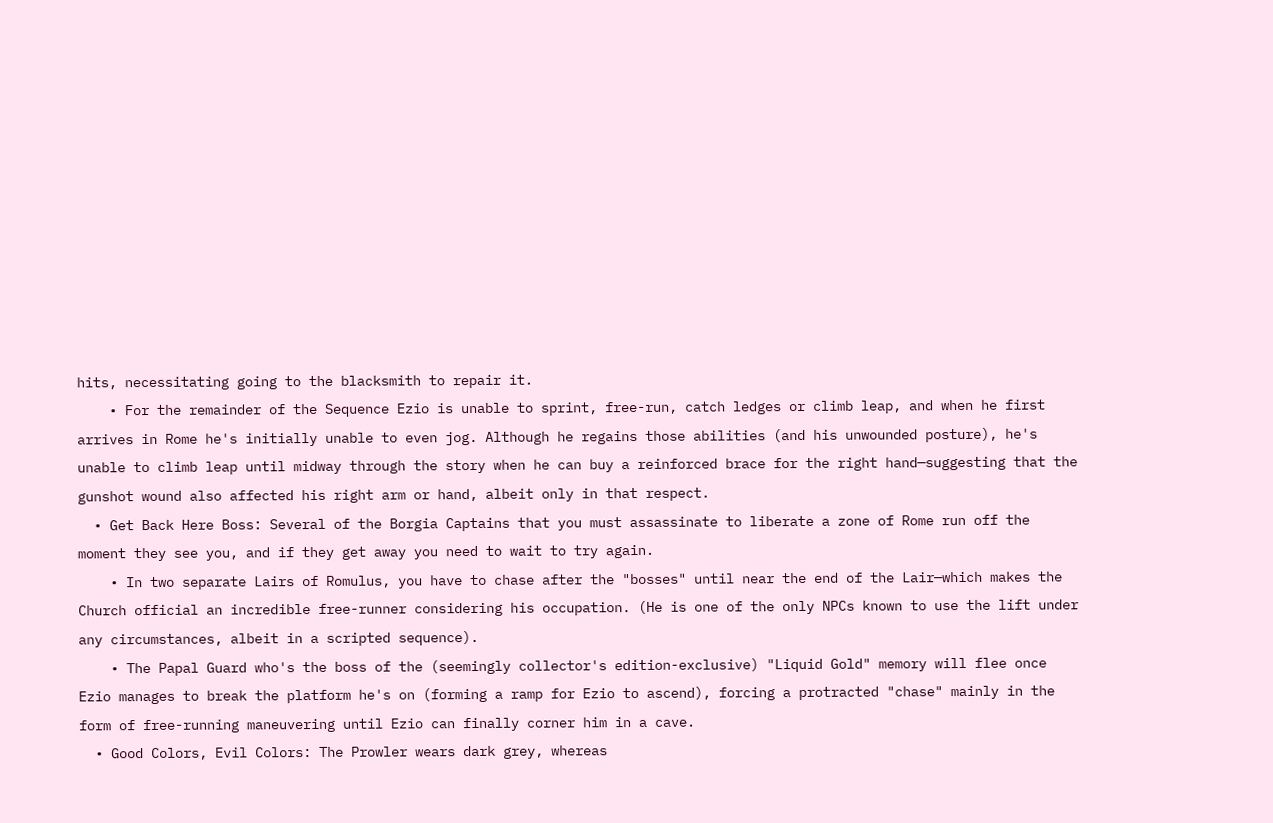hits, necessitating going to the blacksmith to repair it.
    • For the remainder of the Sequence Ezio is unable to sprint, free-run, catch ledges or climb leap, and when he first arrives in Rome he's initially unable to even jog. Although he regains those abilities (and his unwounded posture), he's unable to climb leap until midway through the story when he can buy a reinforced brace for the right hand—suggesting that the gunshot wound also affected his right arm or hand, albeit only in that respect.
  • Get Back Here Boss: Several of the Borgia Captains that you must assassinate to liberate a zone of Rome run off the moment they see you, and if they get away you need to wait to try again.
    • In two separate Lairs of Romulus, you have to chase after the "bosses" until near the end of the Lair—which makes the Church official an incredible free-runner considering his occupation. (He is one of the only NPCs known to use the lift under any circumstances, albeit in a scripted sequence).
    • The Papal Guard who's the boss of the (seemingly collector's edition-exclusive) "Liquid Gold" memory will flee once Ezio manages to break the platform he's on (forming a ramp for Ezio to ascend), forcing a protracted "chase" mainly in the form of free-running maneuvering until Ezio can finally corner him in a cave.
  • Good Colors, Evil Colors: The Prowler wears dark grey, whereas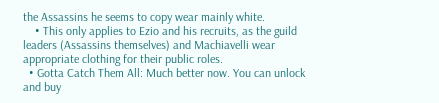the Assassins he seems to copy wear mainly white.
    • This only applies to Ezio and his recruits, as the guild leaders (Assassins themselves) and Machiavelli wear appropriate clothing for their public roles.
  • Gotta Catch Them All: Much better now. You can unlock and buy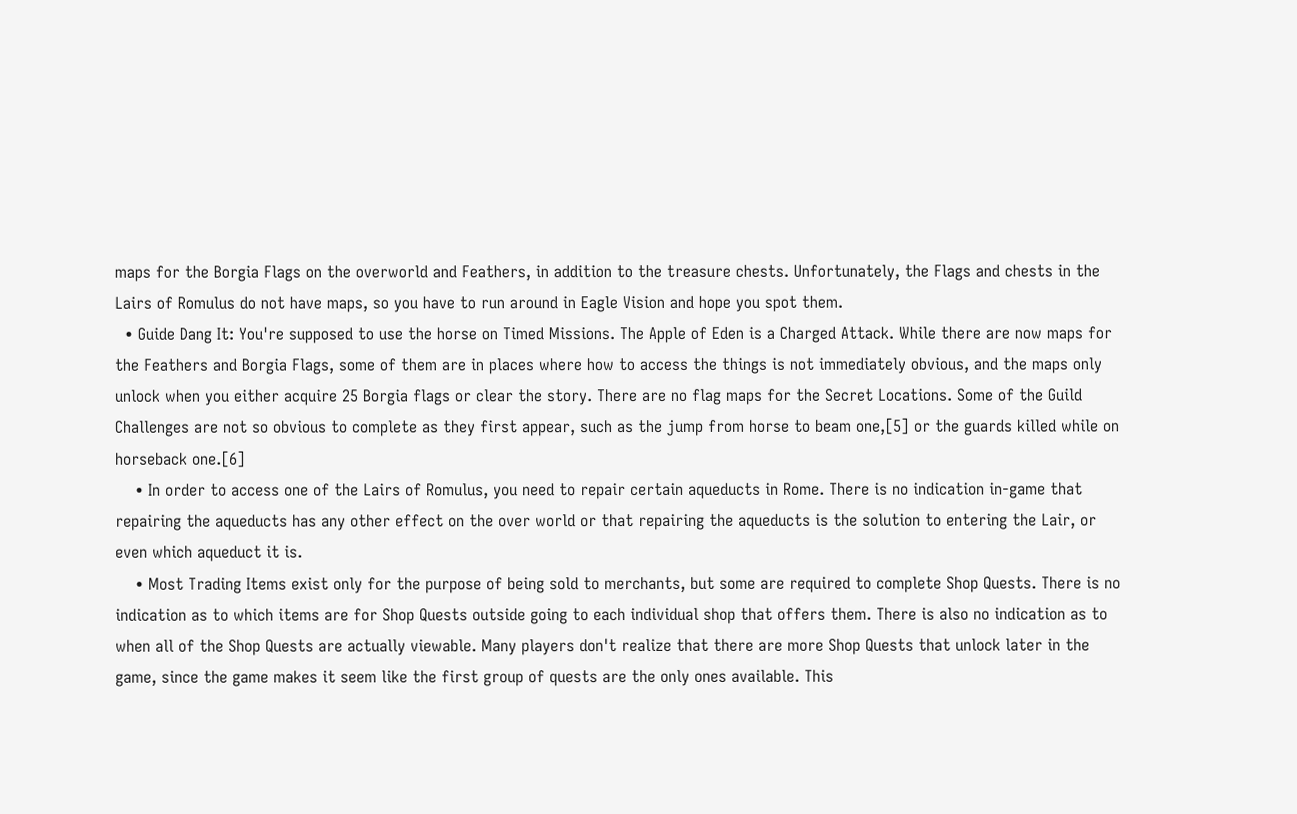maps for the Borgia Flags on the overworld and Feathers, in addition to the treasure chests. Unfortunately, the Flags and chests in the Lairs of Romulus do not have maps, so you have to run around in Eagle Vision and hope you spot them.
  • Guide Dang It: You're supposed to use the horse on Timed Missions. The Apple of Eden is a Charged Attack. While there are now maps for the Feathers and Borgia Flags, some of them are in places where how to access the things is not immediately obvious, and the maps only unlock when you either acquire 25 Borgia flags or clear the story. There are no flag maps for the Secret Locations. Some of the Guild Challenges are not so obvious to complete as they first appear, such as the jump from horse to beam one,[5] or the guards killed while on horseback one.[6]
    • In order to access one of the Lairs of Romulus, you need to repair certain aqueducts in Rome. There is no indication in-game that repairing the aqueducts has any other effect on the over world or that repairing the aqueducts is the solution to entering the Lair, or even which aqueduct it is.
    • Most Trading Items exist only for the purpose of being sold to merchants, but some are required to complete Shop Quests. There is no indication as to which items are for Shop Quests outside going to each individual shop that offers them. There is also no indication as to when all of the Shop Quests are actually viewable. Many players don't realize that there are more Shop Quests that unlock later in the game, since the game makes it seem like the first group of quests are the only ones available. This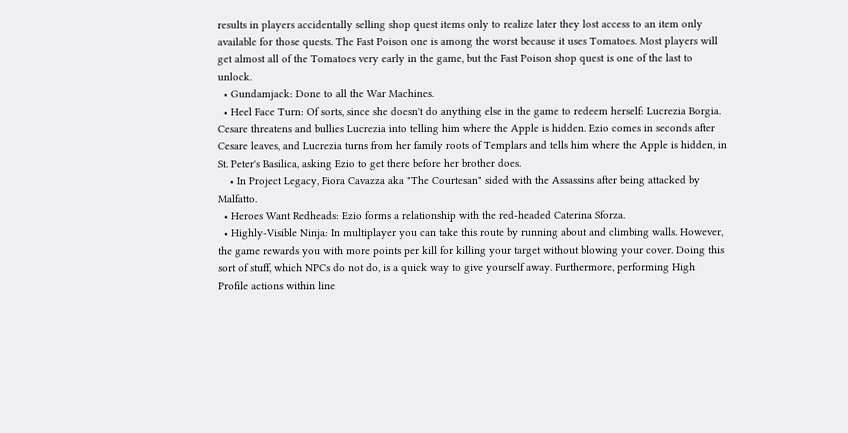results in players accidentally selling shop quest items only to realize later they lost access to an item only available for those quests. The Fast Poison one is among the worst because it uses Tomatoes. Most players will get almost all of the Tomatoes very early in the game, but the Fast Poison shop quest is one of the last to unlock.
  • Gundamjack: Done to all the War Machines.
  • Heel Face Turn: Of sorts, since she doesn't do anything else in the game to redeem herself: Lucrezia Borgia. Cesare threatens and bullies Lucrezia into telling him where the Apple is hidden. Ezio comes in seconds after Cesare leaves, and Lucrezia turns from her family roots of Templars and tells him where the Apple is hidden, in St. Peter's Basilica, asking Ezio to get there before her brother does.
    • In Project Legacy, Fiora Cavazza aka "The Courtesan" sided with the Assassins after being attacked by Malfatto.
  • Heroes Want Redheads: Ezio forms a relationship with the red-headed Caterina Sforza.
  • Highly-Visible Ninja: In multiplayer you can take this route by running about and climbing walls. However, the game rewards you with more points per kill for killing your target without blowing your cover. Doing this sort of stuff, which NPCs do not do, is a quick way to give yourself away. Furthermore, performing High Profile actions within line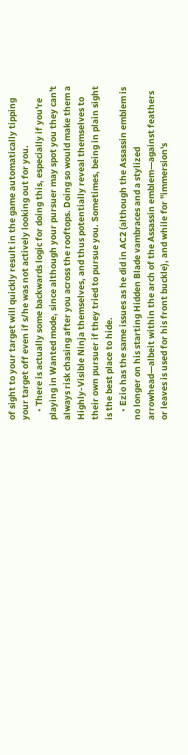of sight to your target will quickly result in the game automatically tipping your target off even if s/he was not actively looking out for you.
    • There is actually some backwards logic for doing this, especially if you're playing in Wanted mode, since although your pursuer may spot you they can't always risk chasing after you across the rooftops. Doing so would make them a Highly-Visible Ninja themselves, and thus potentially reveal themselves to their own pursuer if they tried to pursue you. Sometimes, being in plain sight is the best place to hide.
    • Ezio has the same issues as he did in AC2 (although the Assassin emblem is no longer on his starting Hidden Blade vambraces and a stylized arrowhead—albeit within the arch of the Assassin emblem—against feathers or leaves is used for his front buckle), and while for "immersion's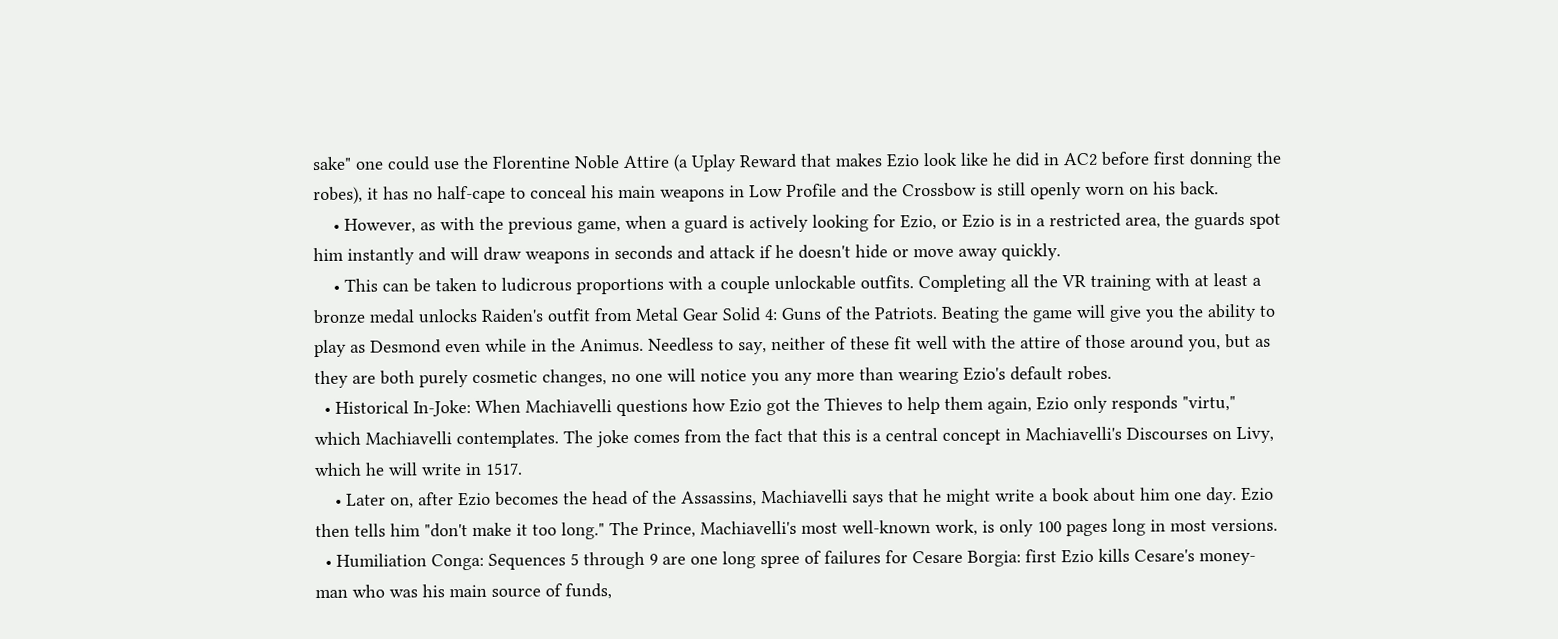sake" one could use the Florentine Noble Attire (a Uplay Reward that makes Ezio look like he did in AC2 before first donning the robes), it has no half-cape to conceal his main weapons in Low Profile and the Crossbow is still openly worn on his back.
    • However, as with the previous game, when a guard is actively looking for Ezio, or Ezio is in a restricted area, the guards spot him instantly and will draw weapons in seconds and attack if he doesn't hide or move away quickly.
    • This can be taken to ludicrous proportions with a couple unlockable outfits. Completing all the VR training with at least a bronze medal unlocks Raiden's outfit from Metal Gear Solid 4: Guns of the Patriots. Beating the game will give you the ability to play as Desmond even while in the Animus. Needless to say, neither of these fit well with the attire of those around you, but as they are both purely cosmetic changes, no one will notice you any more than wearing Ezio's default robes.
  • Historical In-Joke: When Machiavelli questions how Ezio got the Thieves to help them again, Ezio only responds "virtu," which Machiavelli contemplates. The joke comes from the fact that this is a central concept in Machiavelli's Discourses on Livy, which he will write in 1517.
    • Later on, after Ezio becomes the head of the Assassins, Machiavelli says that he might write a book about him one day. Ezio then tells him "don't make it too long." The Prince, Machiavelli's most well-known work, is only 100 pages long in most versions.
  • Humiliation Conga: Sequences 5 through 9 are one long spree of failures for Cesare Borgia: first Ezio kills Cesare's money-man who was his main source of funds,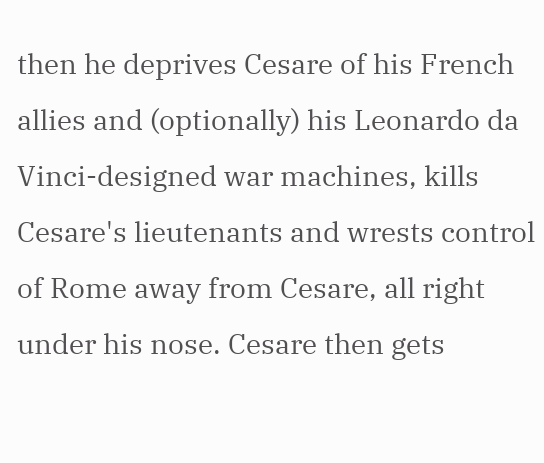then he deprives Cesare of his French allies and (optionally) his Leonardo da Vinci-designed war machines, kills Cesare's lieutenants and wrests control of Rome away from Cesare, all right under his nose. Cesare then gets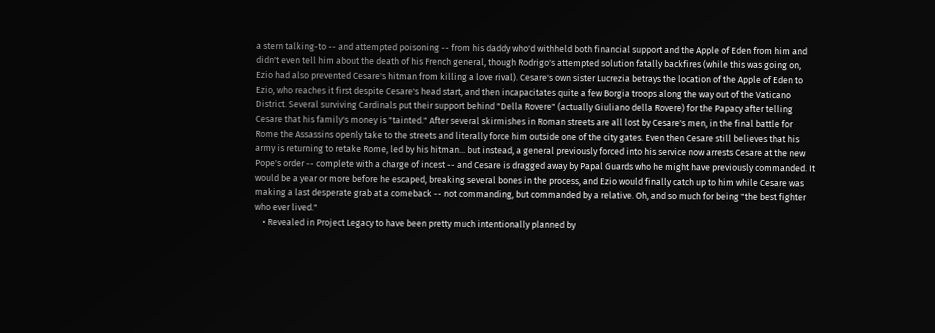a stern talking-to -- and attempted poisoning -- from his daddy who'd withheld both financial support and the Apple of Eden from him and didn't even tell him about the death of his French general, though Rodrigo's attempted solution fatally backfires (while this was going on, Ezio had also prevented Cesare's hitman from killing a love rival). Cesare's own sister Lucrezia betrays the location of the Apple of Eden to Ezio, who reaches it first despite Cesare's head start, and then incapacitates quite a few Borgia troops along the way out of the Vaticano District. Several surviving Cardinals put their support behind "Della Rovere" (actually Giuliano della Rovere) for the Papacy after telling Cesare that his family's money is "tainted." After several skirmishes in Roman streets are all lost by Cesare's men, in the final battle for Rome the Assassins openly take to the streets and literally force him outside one of the city gates. Even then Cesare still believes that his army is returning to retake Rome, led by his hitman... but instead, a general previously forced into his service now arrests Cesare at the new Pope's order -- complete with a charge of incest -- and Cesare is dragged away by Papal Guards who he might have previously commanded. It would be a year or more before he escaped, breaking several bones in the process, and Ezio would finally catch up to him while Cesare was making a last desperate grab at a comeback -- not commanding, but commanded by a relative. Oh, and so much for being "the best fighter who ever lived."
    • Revealed in Project Legacy to have been pretty much intentionally planned by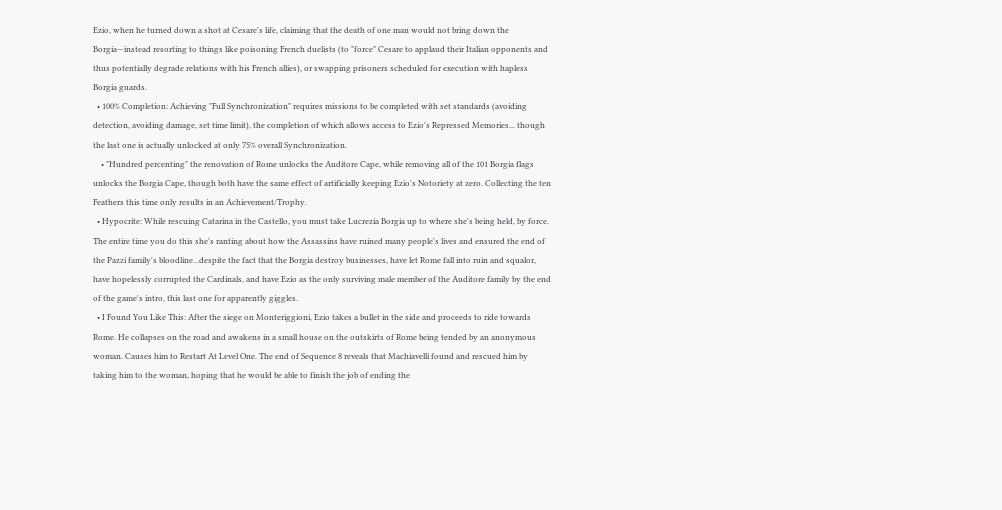Ezio, when he turned down a shot at Cesare's life, claiming that the death of one man would not bring down the Borgia—instead resorting to things like poisoning French duelists (to "force" Cesare to applaud their Italian opponents and thus potentially degrade relations with his French allies), or swapping prisoners scheduled for execution with hapless Borgia guards.
  • 100% Completion: Achieving "Full Synchronization" requires missions to be completed with set standards (avoiding detection, avoiding damage, set time limit), the completion of which allows access to Ezio's Repressed Memories... though the last one is actually unlocked at only 75% overall Synchronization.
    • "Hundred percenting" the renovation of Rome unlocks the Auditore Cape, while removing all of the 101 Borgia flags unlocks the Borgia Cape, though both have the same effect of artificially keeping Ezio's Notoriety at zero. Collecting the ten Feathers this time only results in an Achievement/Trophy.
  • Hypocrite: While rescuing Catarina in the Castello, you must take Lucrezia Borgia up to where she's being held, by force. The entire time you do this she's ranting about how the Assassins have ruined many people's lives and ensured the end of the Pazzi family's bloodline...despite the fact that the Borgia destroy businesses, have let Rome fall into ruin and squalor, have hopelessly corrupted the Cardinals, and have Ezio as the only surviving male member of the Auditore family by the end of the game's intro, this last one for apparently giggles.
  • I Found You Like This: After the siege on Monteriggioni, Ezio takes a bullet in the side and proceeds to ride towards Rome. He collapses on the road and awakens in a small house on the outskirts of Rome being tended by an anonymous woman. Causes him to Restart At Level One. The end of Sequence 8 reveals that Machiavelli found and rescued him by taking him to the woman, hoping that he would be able to finish the job of ending the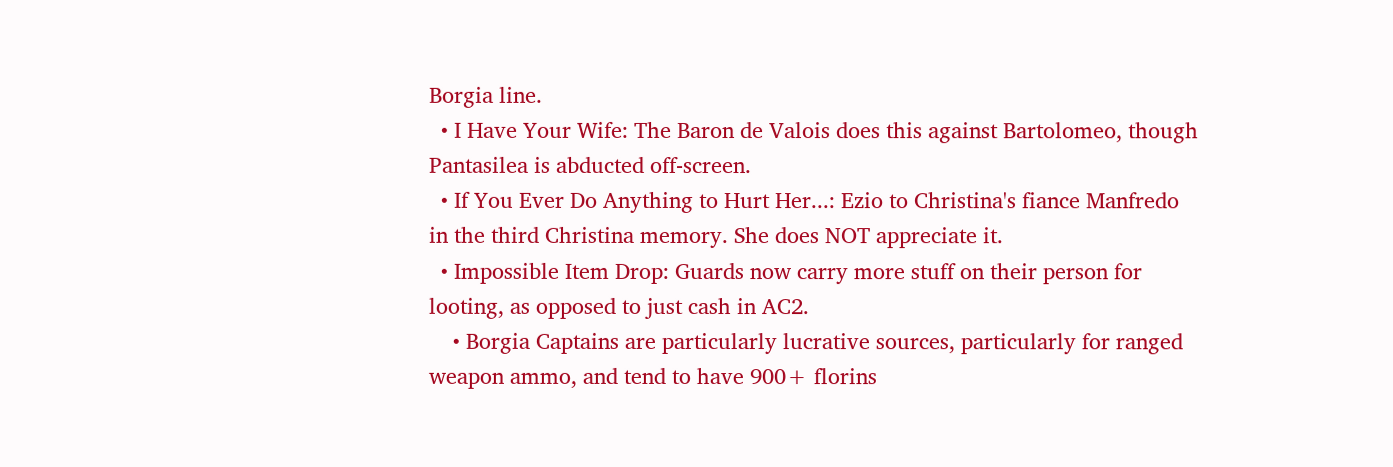Borgia line.
  • I Have Your Wife: The Baron de Valois does this against Bartolomeo, though Pantasilea is abducted off-screen.
  • If You Ever Do Anything to Hurt Her...: Ezio to Christina's fiance Manfredo in the third Christina memory. She does NOT appreciate it.
  • Impossible Item Drop: Guards now carry more stuff on their person for looting, as opposed to just cash in AC2.
    • Borgia Captains are particularly lucrative sources, particularly for ranged weapon ammo, and tend to have 900+ florins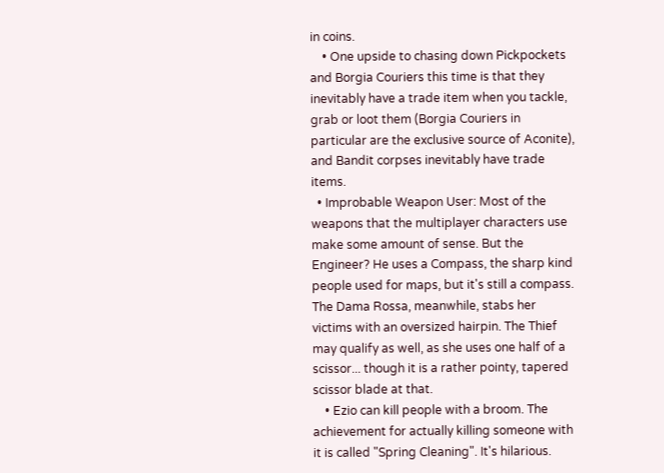in coins.
    • One upside to chasing down Pickpockets and Borgia Couriers this time is that they inevitably have a trade item when you tackle, grab or loot them (Borgia Couriers in particular are the exclusive source of Aconite), and Bandit corpses inevitably have trade items.
  • Improbable Weapon User: Most of the weapons that the multiplayer characters use make some amount of sense. But the Engineer? He uses a Compass, the sharp kind people used for maps, but it's still a compass. The Dama Rossa, meanwhile, stabs her victims with an oversized hairpin. The Thief may qualify as well, as she uses one half of a scissor... though it is a rather pointy, tapered scissor blade at that.
    • Ezio can kill people with a broom. The achievement for actually killing someone with it is called "Spring Cleaning". It's hilarious.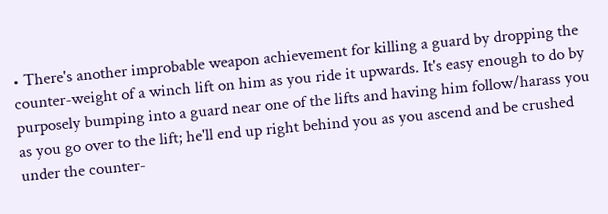• There's another improbable weapon achievement for killing a guard by dropping the counter-weight of a winch lift on him as you ride it upwards. It's easy enough to do by purposely bumping into a guard near one of the lifts and having him follow/harass you as you go over to the lift; he'll end up right behind you as you ascend and be crushed under the counter-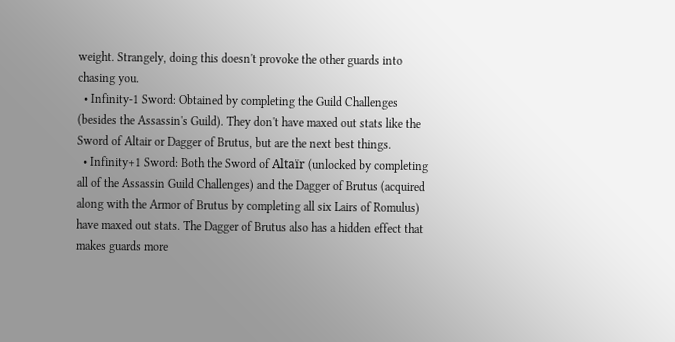weight. Strangely, doing this doesn't provoke the other guards into chasing you.
  • Infinity-1 Sword: Obtained by completing the Guild Challenges (besides the Assassin's Guild). They don't have maxed out stats like the Sword of Altair or Dagger of Brutus, but are the next best things.
  • Infinity+1 Sword: Both the Sword of Altaïr (unlocked by completing all of the Assassin Guild Challenges) and the Dagger of Brutus (acquired along with the Armor of Brutus by completing all six Lairs of Romulus) have maxed out stats. The Dagger of Brutus also has a hidden effect that makes guards more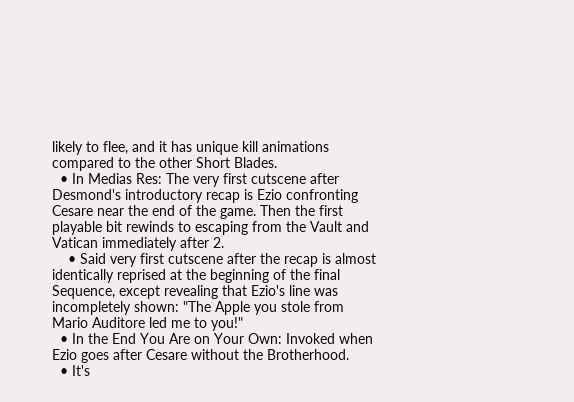likely to flee, and it has unique kill animations compared to the other Short Blades.
  • In Medias Res: The very first cutscene after Desmond's introductory recap is Ezio confronting Cesare near the end of the game. Then the first playable bit rewinds to escaping from the Vault and Vatican immediately after 2.
    • Said very first cutscene after the recap is almost identically reprised at the beginning of the final Sequence, except revealing that Ezio's line was incompletely shown: "The Apple you stole from Mario Auditore led me to you!"
  • In the End You Are on Your Own: Invoked when Ezio goes after Cesare without the Brotherhood.
  • It's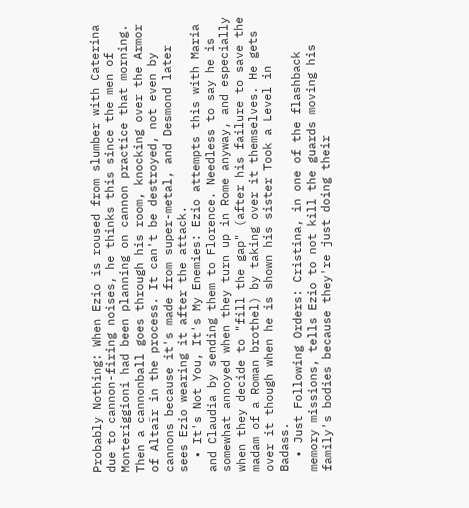Probably Nothing: When Ezio is roused from slumber with Caterina due to cannon-firing noises, he thinks this since the men of Monteriggioni had been planning on cannon practice that morning. Then a cannonball goes through his room, knocking over the Armor of Altaïr in the process. It can't be destroyed, not even by cannons because it's made from super-metal, and Desmond later sees Ezio wearing it after the attack.
  • It's Not You, It's My Enemies: Ezio attempts this with Maria and Claudia by sending them to Florence. Needless to say he is somewhat annoyed when they turn up in Rome anyway, and especially when they decide to "fill the gap" (after his failure to save the madam of a Roman brothel) by taking over it themselves. He gets over it though when he is shown his sister Took a Level in Badass.
  • Just Following Orders: Cristina, in one of the flashback memory missions, tells Ezio to not kill the guards moving his family's bodies because they're just doing their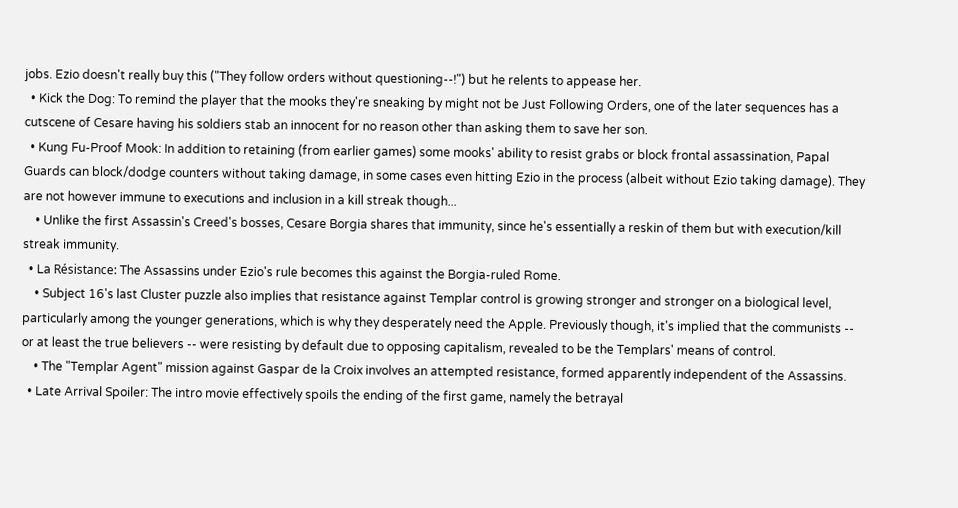jobs. Ezio doesn't really buy this ("They follow orders without questioning--!") but he relents to appease her.
  • Kick the Dog: To remind the player that the mooks they're sneaking by might not be Just Following Orders, one of the later sequences has a cutscene of Cesare having his soldiers stab an innocent for no reason other than asking them to save her son.
  • Kung Fu-Proof Mook: In addition to retaining (from earlier games) some mooks' ability to resist grabs or block frontal assassination, Papal Guards can block/dodge counters without taking damage, in some cases even hitting Ezio in the process (albeit without Ezio taking damage). They are not however immune to executions and inclusion in a kill streak though...
    • Unlike the first Assassin's Creed's bosses, Cesare Borgia shares that immunity, since he's essentially a reskin of them but with execution/kill streak immunity.
  • La Résistance: The Assassins under Ezio's rule becomes this against the Borgia-ruled Rome.
    • Subject 16's last Cluster puzzle also implies that resistance against Templar control is growing stronger and stronger on a biological level, particularly among the younger generations, which is why they desperately need the Apple. Previously though, it's implied that the communists -- or at least the true believers -- were resisting by default due to opposing capitalism, revealed to be the Templars' means of control.
    • The "Templar Agent" mission against Gaspar de la Croix involves an attempted resistance, formed apparently independent of the Assassins.
  • Late Arrival Spoiler: The intro movie effectively spoils the ending of the first game, namely the betrayal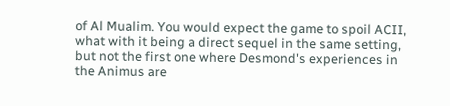of Al Mualim. You would expect the game to spoil ACII, what with it being a direct sequel in the same setting, but not the first one where Desmond's experiences in the Animus are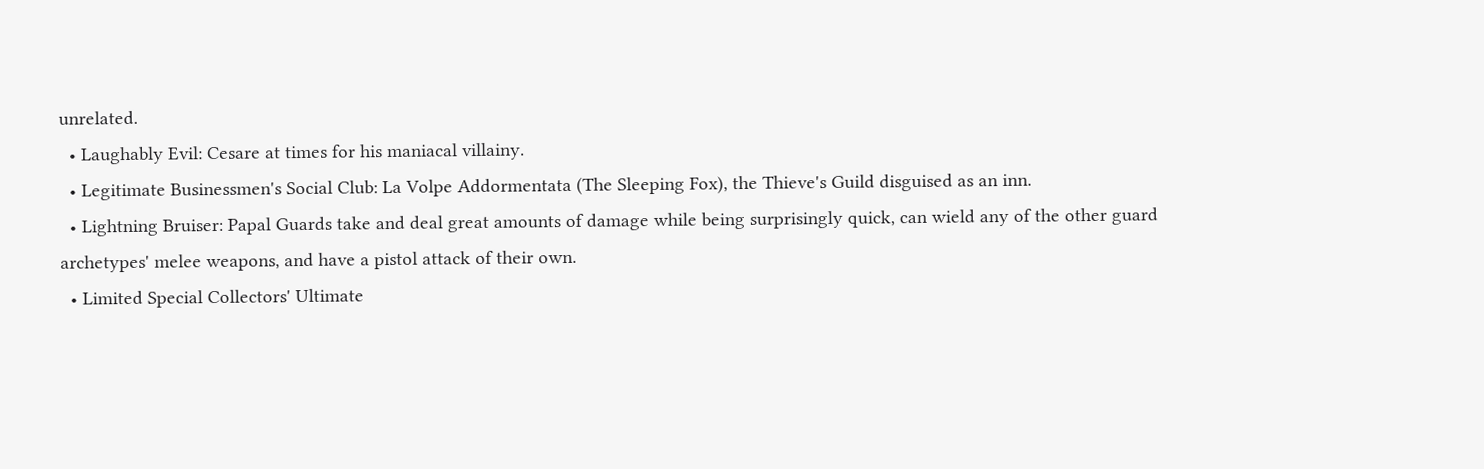unrelated.
  • Laughably Evil: Cesare at times for his maniacal villainy.
  • Legitimate Businessmen's Social Club: La Volpe Addormentata (The Sleeping Fox), the Thieve's Guild disguised as an inn.
  • Lightning Bruiser: Papal Guards take and deal great amounts of damage while being surprisingly quick, can wield any of the other guard archetypes' melee weapons, and have a pistol attack of their own.
  • Limited Special Collectors' Ultimate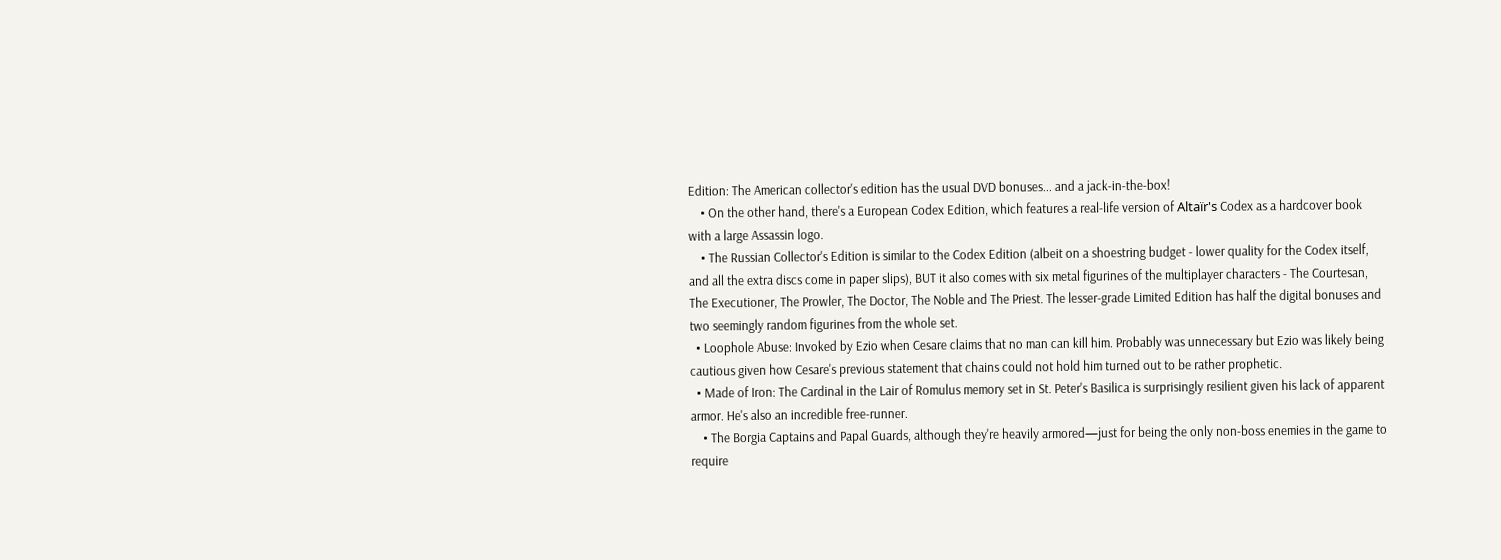Edition: The American collector's edition has the usual DVD bonuses... and a jack-in-the-box!
    • On the other hand, there's a European Codex Edition, which features a real-life version of Altaïr's Codex as a hardcover book with a large Assassin logo.
    • The Russian Collector's Edition is similar to the Codex Edition (albeit on a shoestring budget - lower quality for the Codex itself, and all the extra discs come in paper slips), BUT it also comes with six metal figurines of the multiplayer characters - The Courtesan, The Executioner, The Prowler, The Doctor, The Noble and The Priest. The lesser-grade Limited Edition has half the digital bonuses and two seemingly random figurines from the whole set.
  • Loophole Abuse: Invoked by Ezio when Cesare claims that no man can kill him. Probably was unnecessary but Ezio was likely being cautious given how Cesare's previous statement that chains could not hold him turned out to be rather prophetic.
  • Made of Iron: The Cardinal in the Lair of Romulus memory set in St. Peter's Basilica is surprisingly resilient given his lack of apparent armor. He's also an incredible free-runner.
    • The Borgia Captains and Papal Guards, although they're heavily armored—just for being the only non-boss enemies in the game to require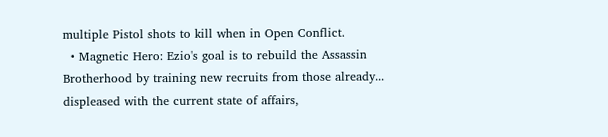multiple Pistol shots to kill when in Open Conflict.
  • Magnetic Hero: Ezio's goal is to rebuild the Assassin Brotherhood by training new recruits from those already... displeased with the current state of affairs,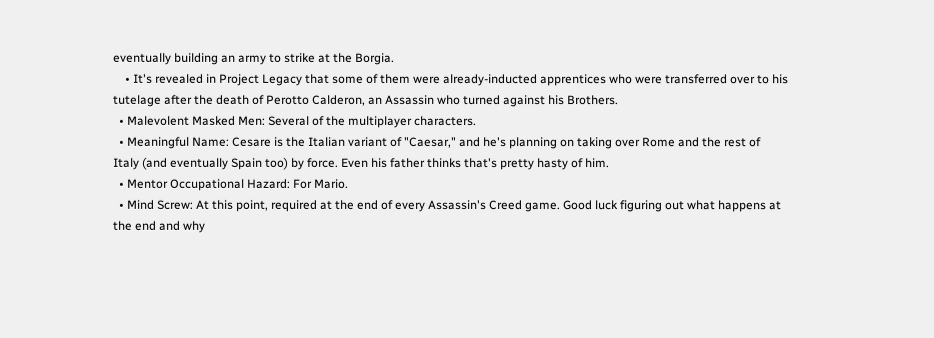eventually building an army to strike at the Borgia.
    • It's revealed in Project Legacy that some of them were already-inducted apprentices who were transferred over to his tutelage after the death of Perotto Calderon, an Assassin who turned against his Brothers.
  • Malevolent Masked Men: Several of the multiplayer characters.
  • Meaningful Name: Cesare is the Italian variant of "Caesar," and he's planning on taking over Rome and the rest of Italy (and eventually Spain too) by force. Even his father thinks that's pretty hasty of him.
  • Mentor Occupational Hazard: For Mario.
  • Mind Screw: At this point, required at the end of every Assassin's Creed game. Good luck figuring out what happens at the end and why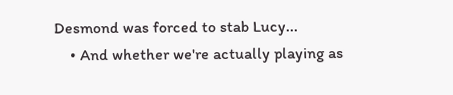Desmond was forced to stab Lucy...
    • And whether we're actually playing as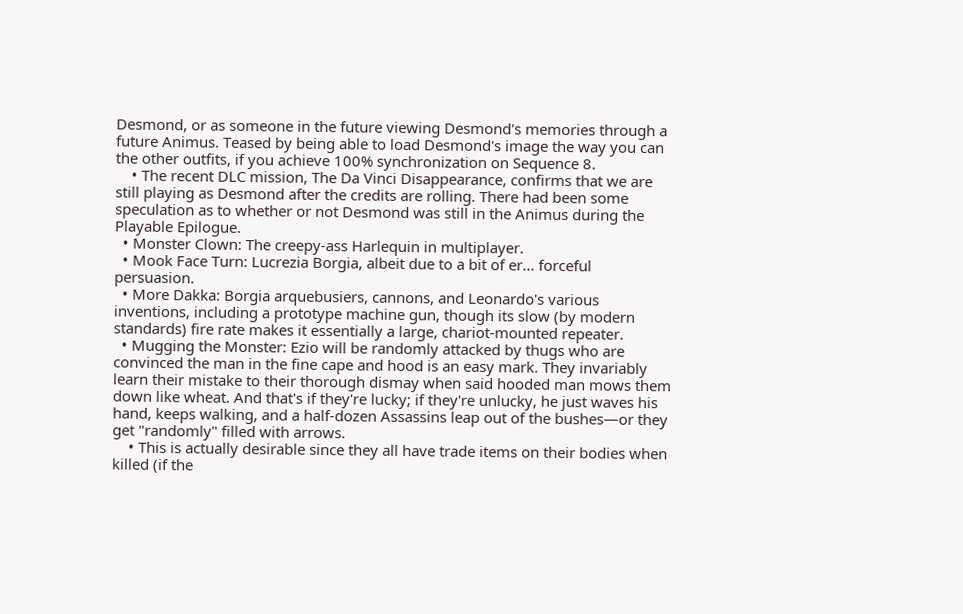Desmond, or as someone in the future viewing Desmond's memories through a future Animus. Teased by being able to load Desmond's image the way you can the other outfits, if you achieve 100% synchronization on Sequence 8.
    • The recent DLC mission, The Da Vinci Disappearance, confirms that we are still playing as Desmond after the credits are rolling. There had been some speculation as to whether or not Desmond was still in the Animus during the Playable Epilogue.
  • Monster Clown: The creepy-ass Harlequin in multiplayer.
  • Mook Face Turn: Lucrezia Borgia, albeit due to a bit of er... forceful persuasion.
  • More Dakka: Borgia arquebusiers, cannons, and Leonardo's various inventions, including a prototype machine gun, though its slow (by modern standards) fire rate makes it essentially a large, chariot-mounted repeater.
  • Mugging the Monster: Ezio will be randomly attacked by thugs who are convinced the man in the fine cape and hood is an easy mark. They invariably learn their mistake to their thorough dismay when said hooded man mows them down like wheat. And that's if they're lucky; if they're unlucky, he just waves his hand, keeps walking, and a half-dozen Assassins leap out of the bushes—or they get "randomly" filled with arrows.
    • This is actually desirable since they all have trade items on their bodies when killed (if the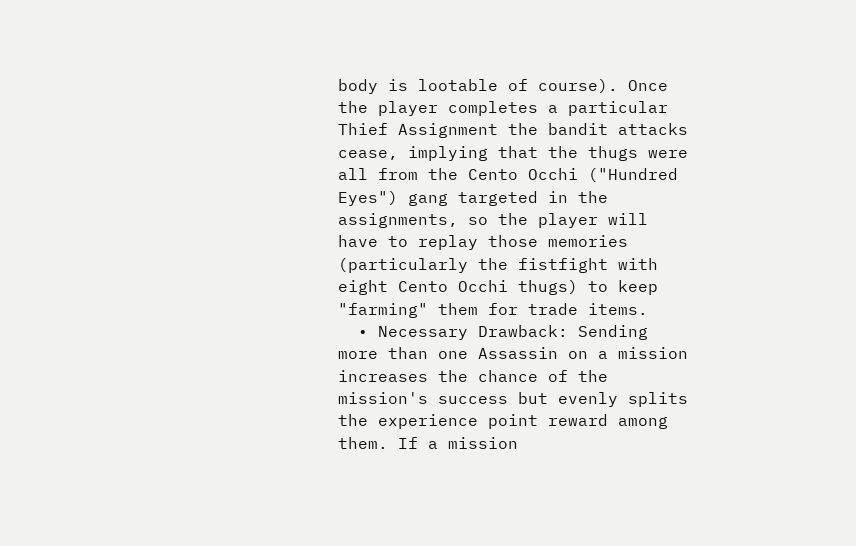body is lootable of course). Once the player completes a particular Thief Assignment the bandit attacks cease, implying that the thugs were all from the Cento Occhi ("Hundred Eyes") gang targeted in the assignments, so the player will have to replay those memories (particularly the fistfight with eight Cento Occhi thugs) to keep "farming" them for trade items.
  • Necessary Drawback: Sending more than one Assassin on a mission increases the chance of the mission's success but evenly splits the experience point reward among them. If a mission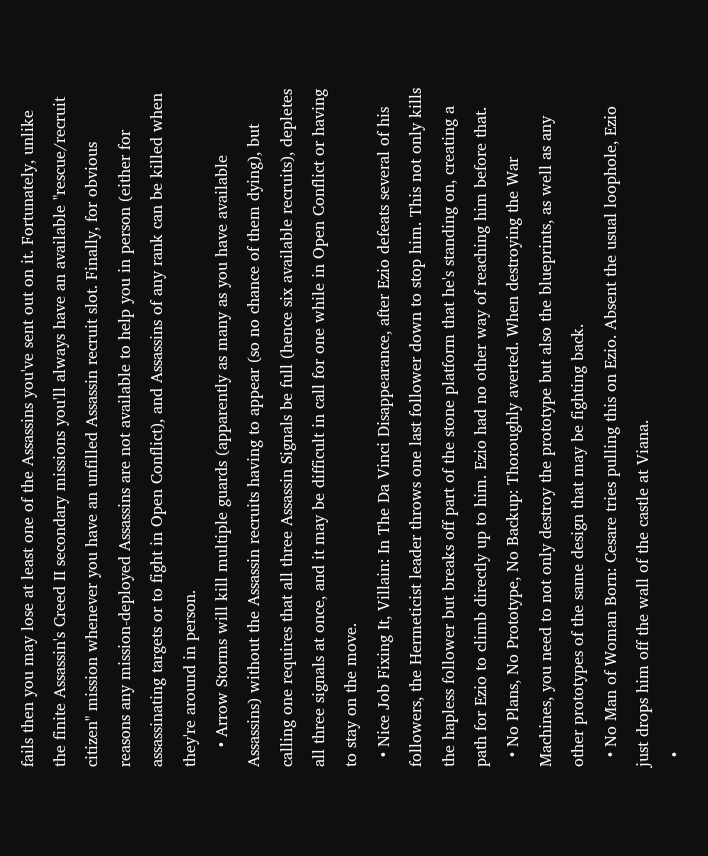fails then you may lose at least one of the Assassins you've sent out on it. Fortunately, unlike the finite Assassin's Creed II secondary missions you'll always have an available "rescue/recruit citizen" mission whenever you have an unfilled Assassin recruit slot. Finally, for obvious reasons any mission-deployed Assassins are not available to help you in person (either for assassinating targets or to fight in Open Conflict), and Assassins of any rank can be killed when they're around in person.
    • Arrow Storms will kill multiple guards (apparently as many as you have available Assassins) without the Assassin recruits having to appear (so no chance of them dying), but calling one requires that all three Assassin Signals be full (hence six available recruits), depletes all three signals at once, and it may be difficult in call for one while in Open Conflict or having to stay on the move.
  • Nice Job Fixing It, Villain: In The Da Vinci Disappearance, after Ezio defeats several of his followers, the Hermeticist leader throws one last follower down to stop him. This not only kills the hapless follower but breaks off part of the stone platform that he's standing on, creating a path for Ezio to climb directly up to him. Ezio had no other way of reaching him before that.
  • No Plans, No Prototype, No Backup: Thoroughly averted. When destroying the War Machines, you need to not only destroy the prototype but also the blueprints, as well as any other prototypes of the same design that may be fighting back.
  • No Man of Woman Born: Cesare tries pulling this on Ezio. Absent the usual loophole, Ezio just drops him off the wall of the castle at Viana.
  •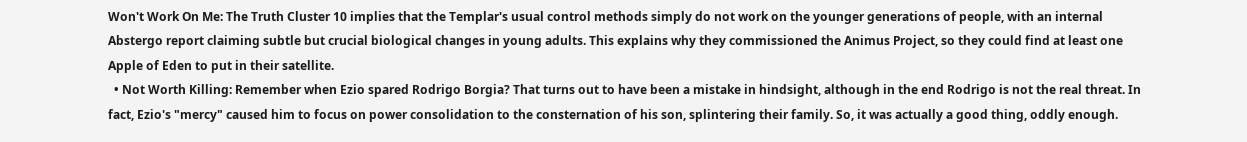Won't Work On Me: The Truth Cluster 10 implies that the Templar's usual control methods simply do not work on the younger generations of people, with an internal Abstergo report claiming subtle but crucial biological changes in young adults. This explains why they commissioned the Animus Project, so they could find at least one Apple of Eden to put in their satellite.
  • Not Worth Killing: Remember when Ezio spared Rodrigo Borgia? That turns out to have been a mistake in hindsight, although in the end Rodrigo is not the real threat. In fact, Ezio's "mercy" caused him to focus on power consolidation to the consternation of his son, splintering their family. So, it was actually a good thing, oddly enough.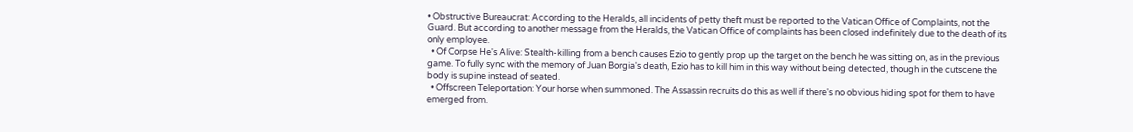• Obstructive Bureaucrat: According to the Heralds, all incidents of petty theft must be reported to the Vatican Office of Complaints, not the Guard. But according to another message from the Heralds, the Vatican Office of complaints has been closed indefinitely due to the death of its only employee.
  • Of Corpse He's Alive: Stealth-killing from a bench causes Ezio to gently prop up the target on the bench he was sitting on, as in the previous game. To fully sync with the memory of Juan Borgia's death, Ezio has to kill him in this way without being detected, though in the cutscene the body is supine instead of seated.
  • Offscreen Teleportation: Your horse when summoned. The Assassin recruits do this as well if there's no obvious hiding spot for them to have emerged from.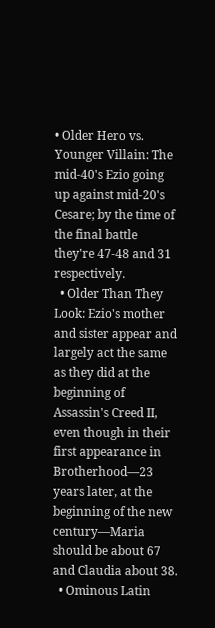• Older Hero vs. Younger Villain: The mid-40's Ezio going up against mid-20's Cesare; by the time of the final battle they're 47-48 and 31 respectively.
  • Older Than They Look: Ezio's mother and sister appear and largely act the same as they did at the beginning of Assassin's Creed II, even though in their first appearance in Brotherhood—23 years later, at the beginning of the new century—Maria should be about 67 and Claudia about 38.
  • Ominous Latin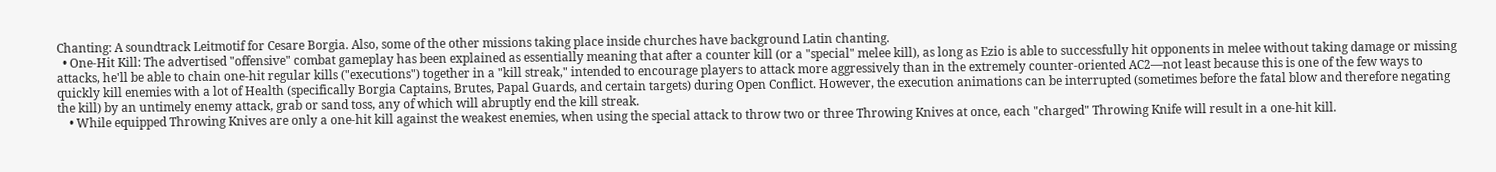Chanting: A soundtrack Leitmotif for Cesare Borgia. Also, some of the other missions taking place inside churches have background Latin chanting.
  • One-Hit Kill: The advertised "offensive" combat gameplay has been explained as essentially meaning that after a counter kill (or a "special" melee kill), as long as Ezio is able to successfully hit opponents in melee without taking damage or missing attacks, he'll be able to chain one-hit regular kills ("executions") together in a "kill streak," intended to encourage players to attack more aggressively than in the extremely counter-oriented AC2—not least because this is one of the few ways to quickly kill enemies with a lot of Health (specifically Borgia Captains, Brutes, Papal Guards, and certain targets) during Open Conflict. However, the execution animations can be interrupted (sometimes before the fatal blow and therefore negating the kill) by an untimely enemy attack, grab or sand toss, any of which will abruptly end the kill streak.
    • While equipped Throwing Knives are only a one-hit kill against the weakest enemies, when using the special attack to throw two or three Throwing Knives at once, each "charged" Throwing Knife will result in a one-hit kill.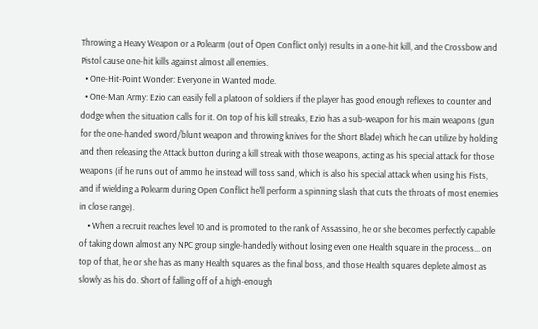Throwing a Heavy Weapon or a Polearm (out of Open Conflict only) results in a one-hit kill, and the Crossbow and Pistol cause one-hit kills against almost all enemies.
  • One-Hit-Point Wonder: Everyone in Wanted mode.
  • One-Man Army: Ezio can easily fell a platoon of soldiers if the player has good enough reflexes to counter and dodge when the situation calls for it. On top of his kill streaks, Ezio has a sub-weapon for his main weapons (gun for the one-handed sword/blunt weapon and throwing knives for the Short Blade) which he can utilize by holding and then releasing the Attack button during a kill streak with those weapons, acting as his special attack for those weapons (if he runs out of ammo he instead will toss sand, which is also his special attack when using his Fists, and if wielding a Polearm during Open Conflict he'll perform a spinning slash that cuts the throats of most enemies in close range).
    • When a recruit reaches level 10 and is promoted to the rank of Assassino, he or she becomes perfectly capable of taking down almost any NPC group single-handedly without losing even one Health square in the process... on top of that, he or she has as many Health squares as the final boss, and those Health squares deplete almost as slowly as his do. Short of falling off of a high-enough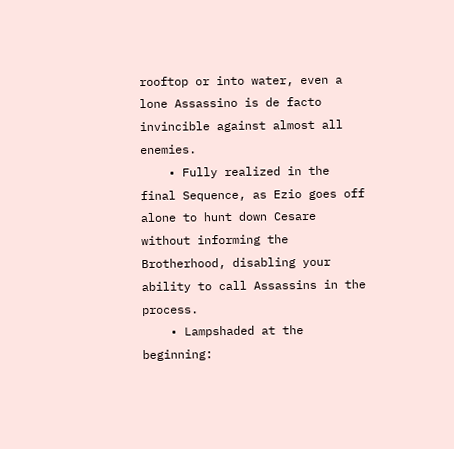rooftop or into water, even a lone Assassino is de facto invincible against almost all enemies.
    • Fully realized in the final Sequence, as Ezio goes off alone to hunt down Cesare without informing the Brotherhood, disabling your ability to call Assassins in the process.
    • Lampshaded at the beginning: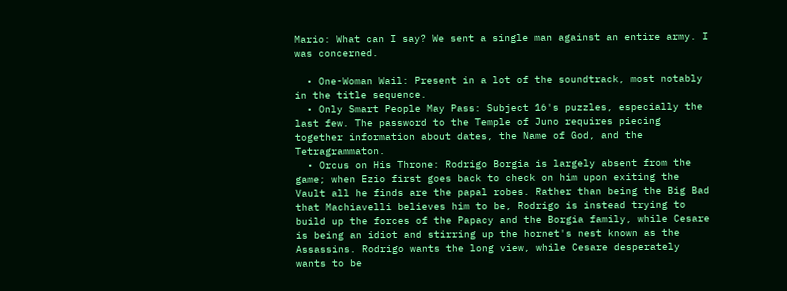Mario: What can I say? We sent a single man against an entire army. I was concerned.

  • One-Woman Wail: Present in a lot of the soundtrack, most notably in the title sequence.
  • Only Smart People May Pass: Subject 16's puzzles, especially the last few. The password to the Temple of Juno requires piecing together information about dates, the Name of God, and the Tetragrammaton.
  • Orcus on His Throne: Rodrigo Borgia is largely absent from the game; when Ezio first goes back to check on him upon exiting the Vault all he finds are the papal robes. Rather than being the Big Bad that Machiavelli believes him to be, Rodrigo is instead trying to build up the forces of the Papacy and the Borgia family, while Cesare is being an idiot and stirring up the hornet's nest known as the Assassins. Rodrigo wants the long view, while Cesare desperately wants to be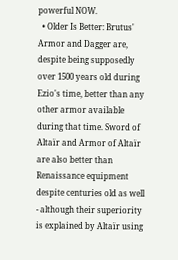powerful NOW.
  • Older Is Better: Brutus' Armor and Dagger are, despite being supposedly over 1500 years old during Ezio's time, better than any other armor available during that time. Sword of Altaïr and Armor of Altaïr are also better than Renaissance equipment despite centuries old as well - although their superiority is explained by Altaïr using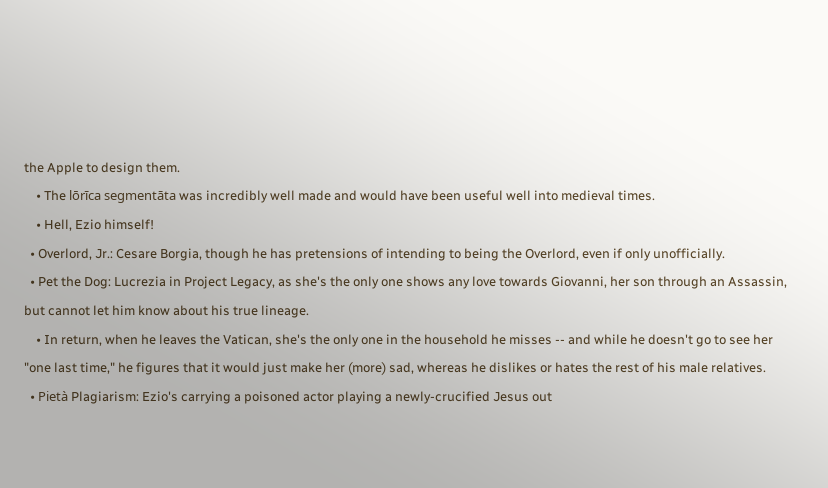the Apple to design them.
    • The lōrīca segmentāta was incredibly well made and would have been useful well into medieval times.
    • Hell, Ezio himself!
  • Overlord, Jr.: Cesare Borgia, though he has pretensions of intending to being the Overlord, even if only unofficially.
  • Pet the Dog: Lucrezia in Project Legacy, as she's the only one shows any love towards Giovanni, her son through an Assassin, but cannot let him know about his true lineage.
    • In return, when he leaves the Vatican, she's the only one in the household he misses -- and while he doesn't go to see her "one last time," he figures that it would just make her (more) sad, whereas he dislikes or hates the rest of his male relatives.
  • Pietà Plagiarism: Ezio's carrying a poisoned actor playing a newly-crucified Jesus out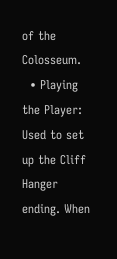of the Colosseum.
  • Playing the Player: Used to set up the Cliff Hanger ending. When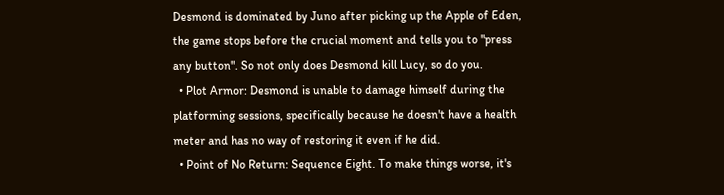Desmond is dominated by Juno after picking up the Apple of Eden, the game stops before the crucial moment and tells you to "press any button". So not only does Desmond kill Lucy, so do you.
  • Plot Armor: Desmond is unable to damage himself during the platforming sessions, specifically because he doesn't have a health meter and has no way of restoring it even if he did.
  • Point of No Return: Sequence Eight. To make things worse, it's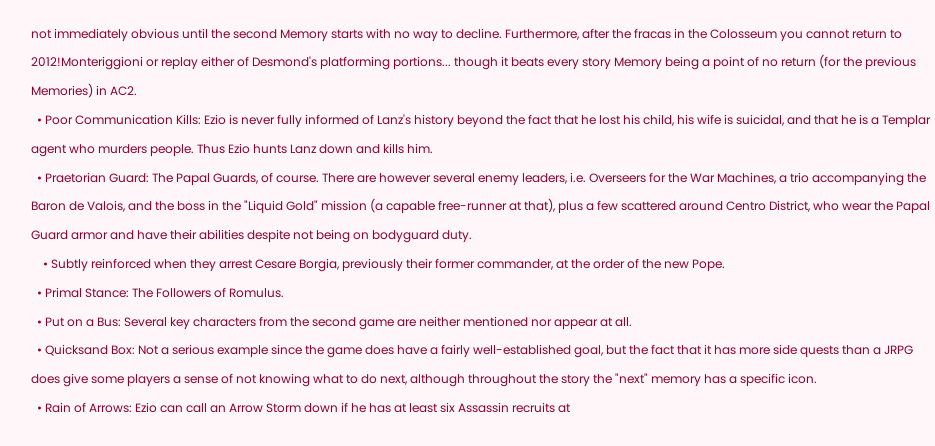not immediately obvious until the second Memory starts with no way to decline. Furthermore, after the fracas in the Colosseum you cannot return to 2012!Monteriggioni or replay either of Desmond's platforming portions... though it beats every story Memory being a point of no return (for the previous Memories) in AC2.
  • Poor Communication Kills: Ezio is never fully informed of Lanz's history beyond the fact that he lost his child, his wife is suicidal, and that he is a Templar agent who murders people. Thus Ezio hunts Lanz down and kills him.
  • Praetorian Guard: The Papal Guards, of course. There are however several enemy leaders, i.e. Overseers for the War Machines, a trio accompanying the Baron de Valois, and the boss in the "Liquid Gold" mission (a capable free-runner at that), plus a few scattered around Centro District, who wear the Papal Guard armor and have their abilities despite not being on bodyguard duty.
    • Subtly reinforced when they arrest Cesare Borgia, previously their former commander, at the order of the new Pope.
  • Primal Stance: The Followers of Romulus.
  • Put on a Bus: Several key characters from the second game are neither mentioned nor appear at all.
  • Quicksand Box: Not a serious example since the game does have a fairly well-established goal, but the fact that it has more side quests than a JRPG does give some players a sense of not knowing what to do next, although throughout the story the "next" memory has a specific icon.
  • Rain of Arrows: Ezio can call an Arrow Storm down if he has at least six Assassin recruits at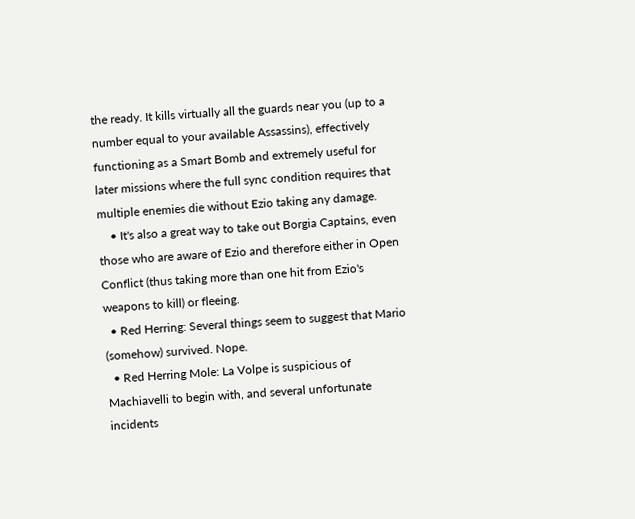the ready. It kills virtually all the guards near you (up to a number equal to your available Assassins), effectively functioning as a Smart Bomb and extremely useful for later missions where the full sync condition requires that multiple enemies die without Ezio taking any damage.
    • It's also a great way to take out Borgia Captains, even those who are aware of Ezio and therefore either in Open Conflict (thus taking more than one hit from Ezio's weapons to kill) or fleeing.
  • Red Herring: Several things seem to suggest that Mario (somehow) survived. Nope.
  • Red Herring Mole: La Volpe is suspicious of Machiavelli to begin with, and several unfortunate incidents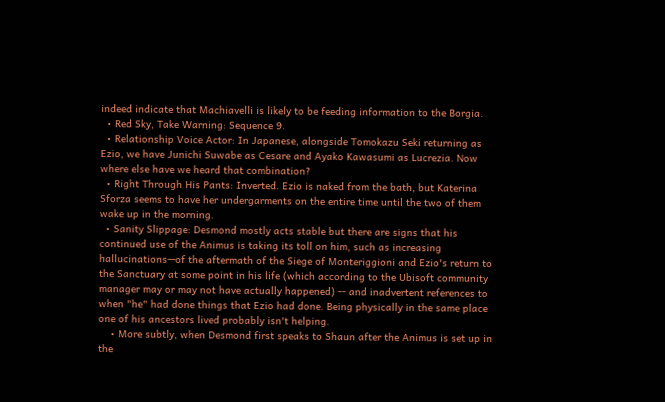indeed indicate that Machiavelli is likely to be feeding information to the Borgia.
  • Red Sky, Take Warning: Sequence 9.
  • Relationship Voice Actor: In Japanese, alongside Tomokazu Seki returning as Ezio, we have Junichi Suwabe as Cesare and Ayako Kawasumi as Lucrezia. Now where else have we heard that combination?
  • Right Through His Pants: Inverted. Ezio is naked from the bath, but Katerina Sforza seems to have her undergarments on the entire time until the two of them wake up in the morning.
  • Sanity Slippage: Desmond mostly acts stable but there are signs that his continued use of the Animus is taking its toll on him, such as increasing hallucinations—of the aftermath of the Siege of Monteriggioni and Ezio's return to the Sanctuary at some point in his life (which according to the Ubisoft community manager may or may not have actually happened) -- and inadvertent references to when "he" had done things that Ezio had done. Being physically in the same place one of his ancestors lived probably isn't helping.
    • More subtly, when Desmond first speaks to Shaun after the Animus is set up in the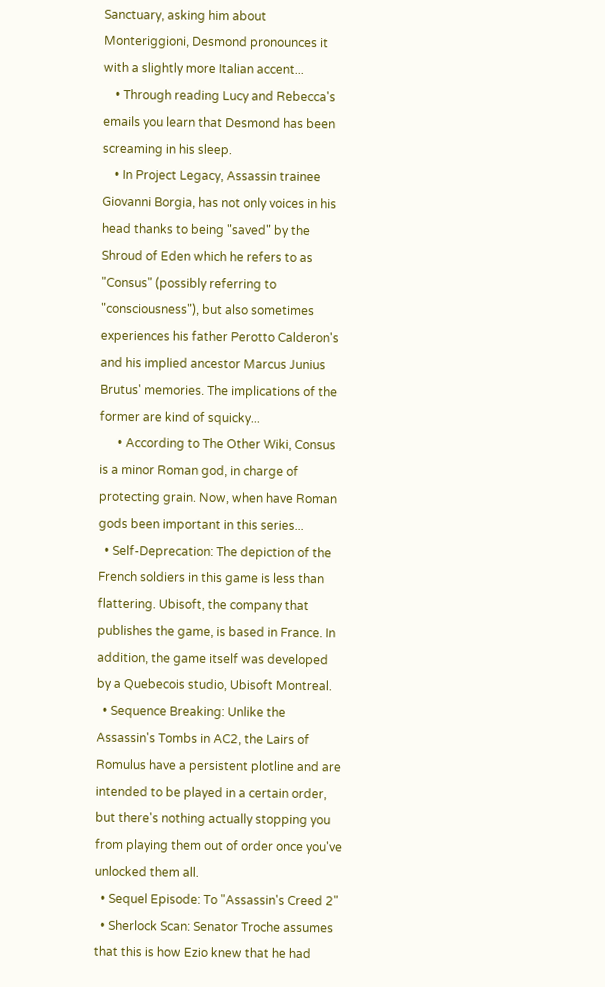Sanctuary, asking him about Monteriggioni, Desmond pronounces it with a slightly more Italian accent...
    • Through reading Lucy and Rebecca's emails you learn that Desmond has been screaming in his sleep.
    • In Project Legacy, Assassin trainee Giovanni Borgia, has not only voices in his head thanks to being "saved" by the Shroud of Eden which he refers to as "Consus" (possibly referring to "consciousness"), but also sometimes experiences his father Perotto Calderon's and his implied ancestor Marcus Junius Brutus' memories. The implications of the former are kind of squicky...
      • According to The Other Wiki, Consus is a minor Roman god, in charge of protecting grain. Now, when have Roman gods been important in this series...
  • Self-Deprecation: The depiction of the French soldiers in this game is less than flattering. Ubisoft, the company that publishes the game, is based in France. In addition, the game itself was developed by a Quebecois studio, Ubisoft Montreal.
  • Sequence Breaking: Unlike the Assassin's Tombs in AC2, the Lairs of Romulus have a persistent plotline and are intended to be played in a certain order, but there's nothing actually stopping you from playing them out of order once you've unlocked them all.
  • Sequel Episode: To "Assassin's Creed 2"
  • Sherlock Scan: Senator Troche assumes that this is how Ezio knew that he had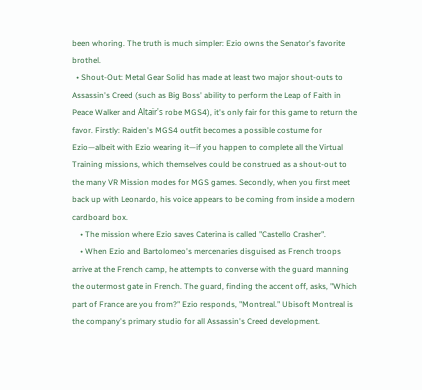been whoring. The truth is much simpler: Ezio owns the Senator's favorite brothel.
  • Shout-Out: Metal Gear Solid has made at least two major shout-outs to Assassin's Creed (such as Big Boss' ability to perform the Leap of Faith in Peace Walker and Altaïr's robe MGS4), it's only fair for this game to return the favor. Firstly: Raiden's MGS4 outfit becomes a possible costume for Ezio—albeit with Ezio wearing it—if you happen to complete all the Virtual Training missions, which themselves could be construed as a shout-out to the many VR Mission modes for MGS games. Secondly, when you first meet back up with Leonardo, his voice appears to be coming from inside a modern cardboard box.
    • The mission where Ezio saves Caterina is called "Castello Crasher".
    • When Ezio and Bartolomeo's mercenaries disguised as French troops arrive at the French camp, he attempts to converse with the guard manning the outermost gate in French. The guard, finding the accent off, asks, "Which part of France are you from?" Ezio responds, "Montreal." Ubisoft Montreal is the company's primary studio for all Assassin's Creed development.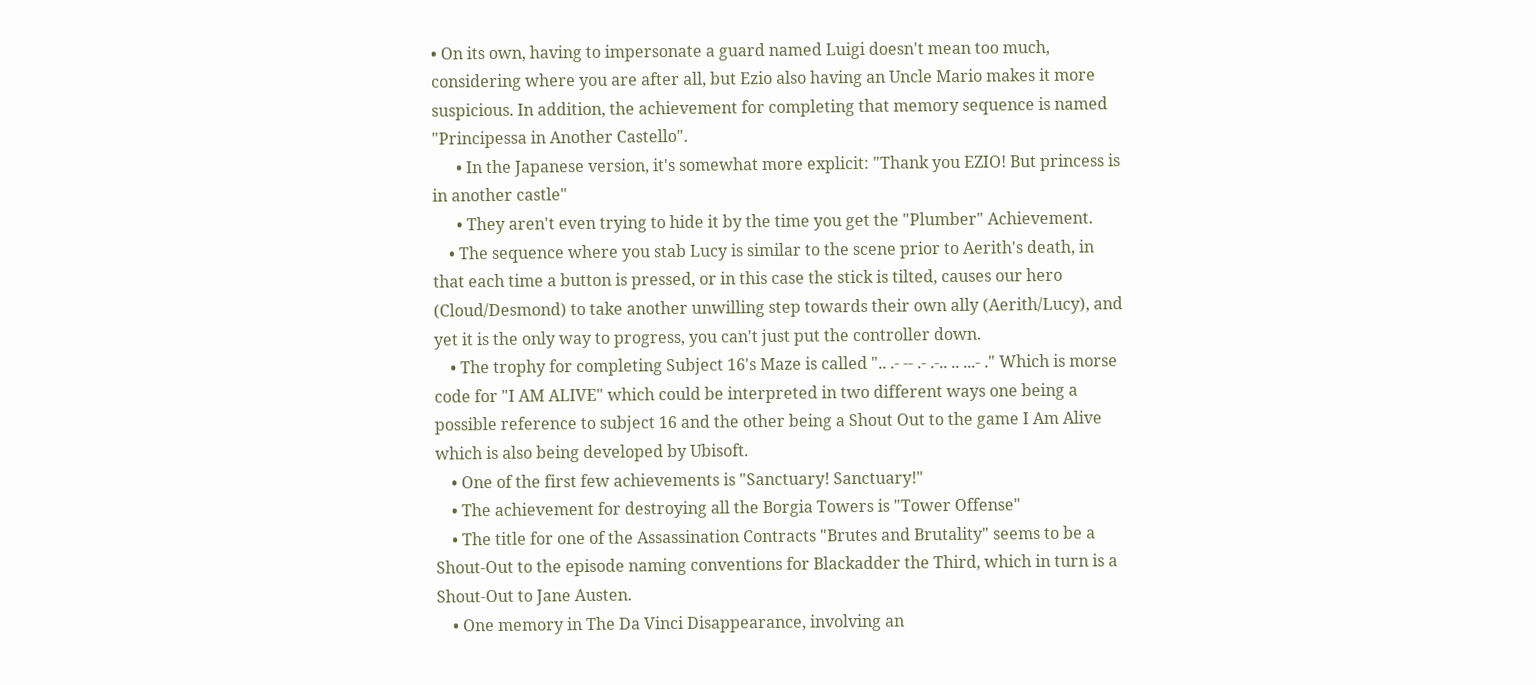• On its own, having to impersonate a guard named Luigi doesn't mean too much, considering where you are after all, but Ezio also having an Uncle Mario makes it more suspicious. In addition, the achievement for completing that memory sequence is named "Principessa in Another Castello".
      • In the Japanese version, it's somewhat more explicit: "Thank you EZIO! But princess is in another castle"
      • They aren't even trying to hide it by the time you get the "Plumber" Achievement.
    • The sequence where you stab Lucy is similar to the scene prior to Aerith's death, in that each time a button is pressed, or in this case the stick is tilted, causes our hero (Cloud/Desmond) to take another unwilling step towards their own ally (Aerith/Lucy), and yet it is the only way to progress, you can't just put the controller down.
    • The trophy for completing Subject 16's Maze is called ".. .- -- .- .-.. .. ...- ." Which is morse code for "I AM ALIVE" which could be interpreted in two different ways one being a possible reference to subject 16 and the other being a Shout Out to the game I Am Alive which is also being developed by Ubisoft.
    • One of the first few achievements is "Sanctuary! Sanctuary!"
    • The achievement for destroying all the Borgia Towers is "Tower Offense"
    • The title for one of the Assassination Contracts "Brutes and Brutality" seems to be a Shout-Out to the episode naming conventions for Blackadder the Third, which in turn is a Shout-Out to Jane Austen.
    • One memory in The Da Vinci Disappearance, involving an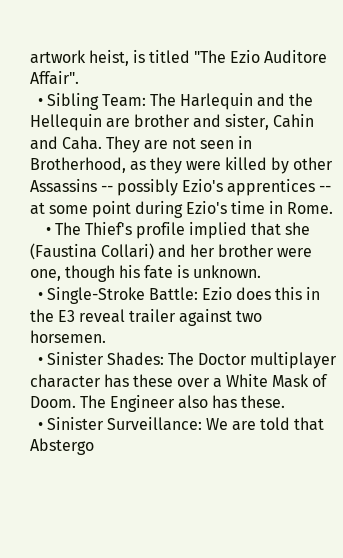artwork heist, is titled "The Ezio Auditore Affair".
  • Sibling Team: The Harlequin and the Hellequin are brother and sister, Cahin and Caha. They are not seen in Brotherhood, as they were killed by other Assassins -- possibly Ezio's apprentices -- at some point during Ezio's time in Rome.
    • The Thief's profile implied that she (Faustina Collari) and her brother were one, though his fate is unknown.
  • Single-Stroke Battle: Ezio does this in the E3 reveal trailer against two horsemen.
  • Sinister Shades: The Doctor multiplayer character has these over a White Mask of Doom. The Engineer also has these.
  • Sinister Surveillance: We are told that Abstergo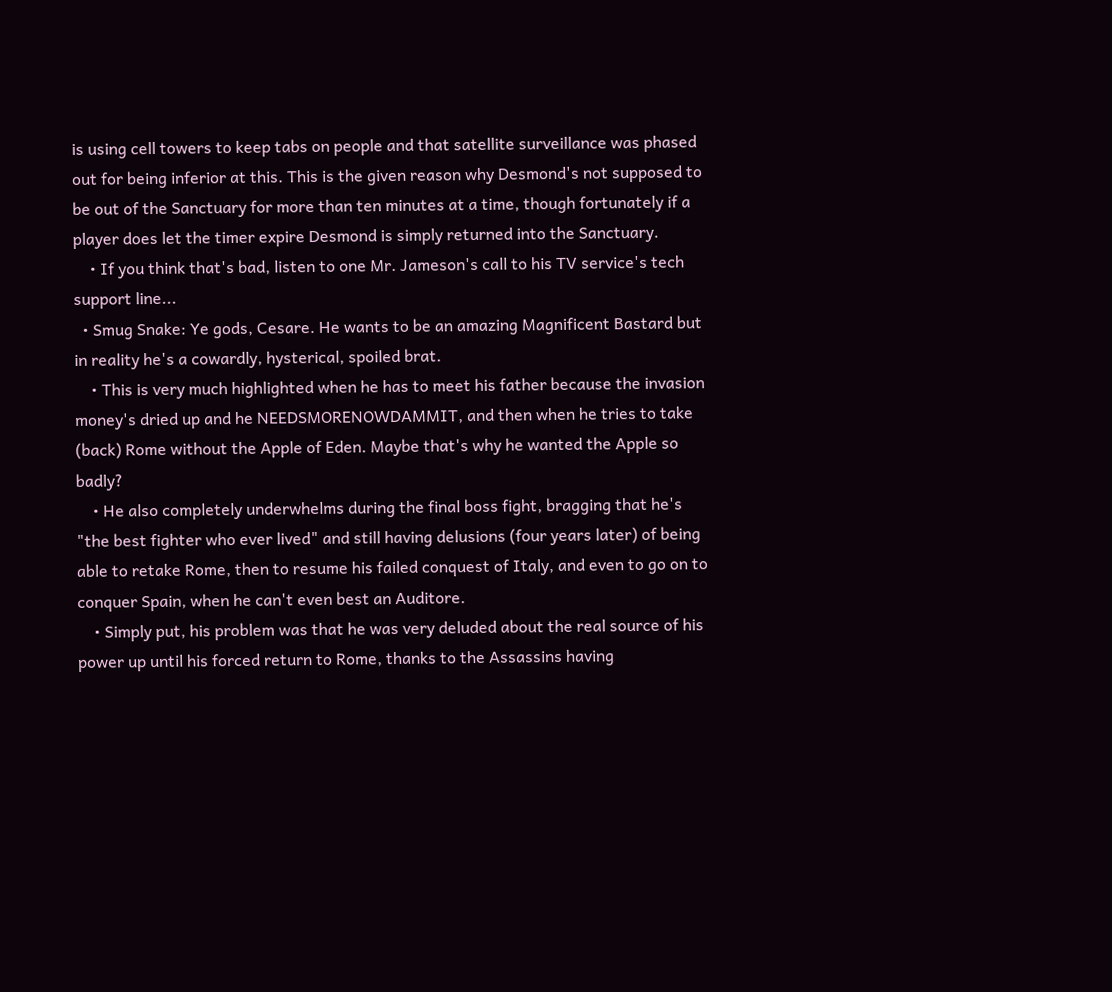is using cell towers to keep tabs on people and that satellite surveillance was phased out for being inferior at this. This is the given reason why Desmond's not supposed to be out of the Sanctuary for more than ten minutes at a time, though fortunately if a player does let the timer expire Desmond is simply returned into the Sanctuary.
    • If you think that's bad, listen to one Mr. Jameson's call to his TV service's tech support line...
  • Smug Snake: Ye gods, Cesare. He wants to be an amazing Magnificent Bastard but in reality he's a cowardly, hysterical, spoiled brat.
    • This is very much highlighted when he has to meet his father because the invasion money's dried up and he NEEDSMORENOWDAMMIT, and then when he tries to take (back) Rome without the Apple of Eden. Maybe that's why he wanted the Apple so badly?
    • He also completely underwhelms during the final boss fight, bragging that he's "the best fighter who ever lived" and still having delusions (four years later) of being able to retake Rome, then to resume his failed conquest of Italy, and even to go on to conquer Spain, when he can't even best an Auditore.
    • Simply put, his problem was that he was very deluded about the real source of his power up until his forced return to Rome, thanks to the Assassins having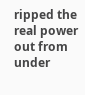ripped the real power out from under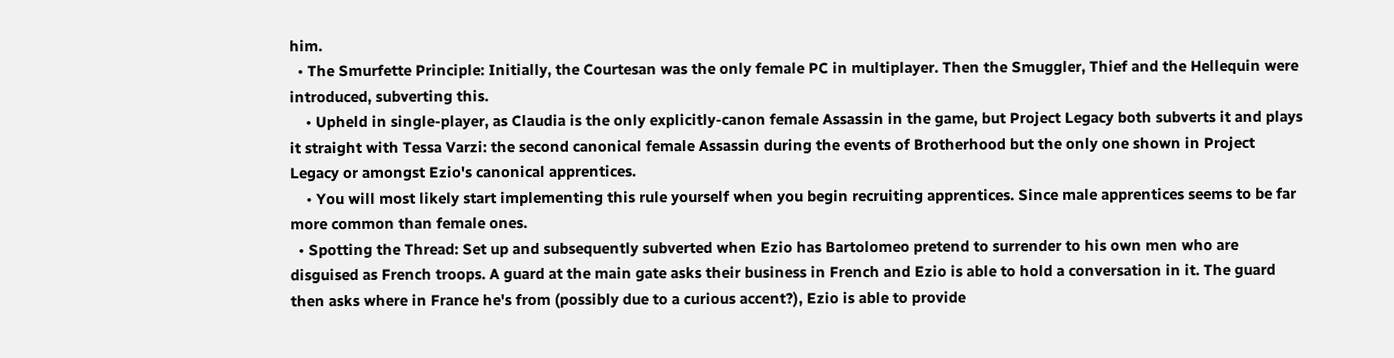him.
  • The Smurfette Principle: Initially, the Courtesan was the only female PC in multiplayer. Then the Smuggler, Thief and the Hellequin were introduced, subverting this.
    • Upheld in single-player, as Claudia is the only explicitly-canon female Assassin in the game, but Project Legacy both subverts it and plays it straight with Tessa Varzi: the second canonical female Assassin during the events of Brotherhood but the only one shown in Project Legacy or amongst Ezio's canonical apprentices.
    • You will most likely start implementing this rule yourself when you begin recruiting apprentices. Since male apprentices seems to be far more common than female ones.
  • Spotting the Thread: Set up and subsequently subverted when Ezio has Bartolomeo pretend to surrender to his own men who are disguised as French troops. A guard at the main gate asks their business in French and Ezio is able to hold a conversation in it. The guard then asks where in France he's from (possibly due to a curious accent?), Ezio is able to provide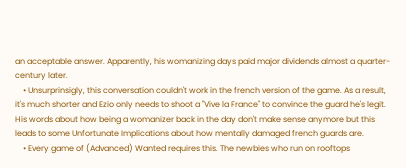an acceptable answer. Apparently, his womanizing days paid major dividends almost a quarter-century later.
    • Unsurprinsigly, this conversation couldn't work in the french version of the game. As a result, it's much shorter and Ezio only needs to shoot a "Vive la France" to convince the guard he's legit. His words about how being a womanizer back in the day don't make sense anymore but this leads to some Unfortunate Implications about how mentally damaged french guards are.
    • Every game of (Advanced) Wanted requires this. The newbies who run on rooftops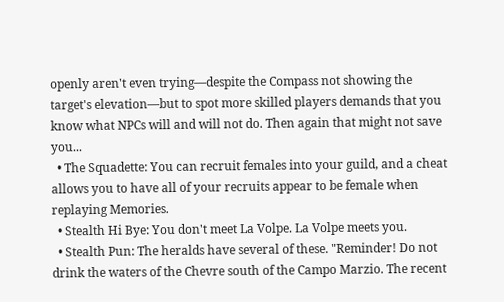openly aren't even trying—despite the Compass not showing the target's elevation—but to spot more skilled players demands that you know what NPCs will and will not do. Then again that might not save you...
  • The Squadette: You can recruit females into your guild, and a cheat allows you to have all of your recruits appear to be female when replaying Memories.
  • Stealth Hi Bye: You don't meet La Volpe. La Volpe meets you.
  • Stealth Pun: The heralds have several of these. "Reminder! Do not drink the waters of the Chevre south of the Campo Marzio. The recent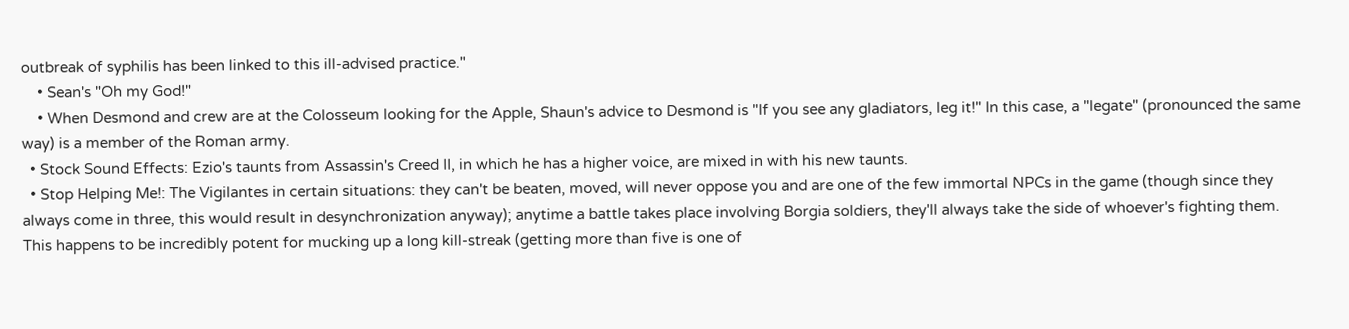outbreak of syphilis has been linked to this ill-advised practice."
    • Sean's "Oh my God!"
    • When Desmond and crew are at the Colosseum looking for the Apple, Shaun's advice to Desmond is "If you see any gladiators, leg it!" In this case, a "legate" (pronounced the same way) is a member of the Roman army.
  • Stock Sound Effects: Ezio's taunts from Assassin's Creed II, in which he has a higher voice, are mixed in with his new taunts.
  • Stop Helping Me!: The Vigilantes in certain situations: they can't be beaten, moved, will never oppose you and are one of the few immortal NPCs in the game (though since they always come in three, this would result in desynchronization anyway); anytime a battle takes place involving Borgia soldiers, they'll always take the side of whoever's fighting them. This happens to be incredibly potent for mucking up a long kill-streak (getting more than five is one of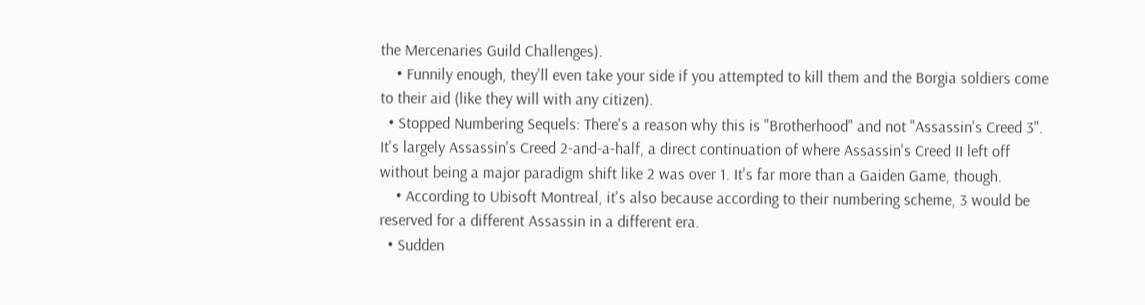the Mercenaries Guild Challenges).
    • Funnily enough, they'll even take your side if you attempted to kill them and the Borgia soldiers come to their aid (like they will with any citizen).
  • Stopped Numbering Sequels: There's a reason why this is "Brotherhood" and not "Assassin's Creed 3". It's largely Assassin's Creed 2-and-a-half, a direct continuation of where Assassin's Creed II left off without being a major paradigm shift like 2 was over 1. It's far more than a Gaiden Game, though.
    • According to Ubisoft Montreal, it's also because according to their numbering scheme, 3 would be reserved for a different Assassin in a different era.
  • Sudden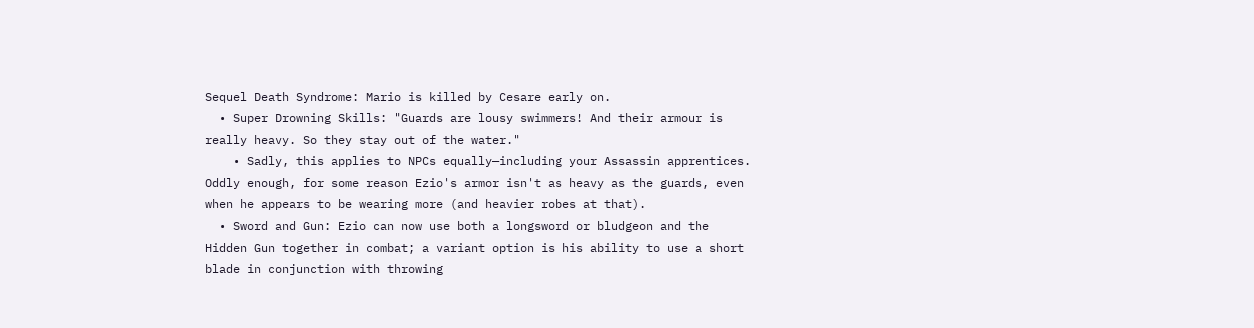Sequel Death Syndrome: Mario is killed by Cesare early on.
  • Super Drowning Skills: "Guards are lousy swimmers! And their armour is really heavy. So they stay out of the water."
    • Sadly, this applies to NPCs equally—including your Assassin apprentices. Oddly enough, for some reason Ezio's armor isn't as heavy as the guards, even when he appears to be wearing more (and heavier robes at that).
  • Sword and Gun: Ezio can now use both a longsword or bludgeon and the Hidden Gun together in combat; a variant option is his ability to use a short blade in conjunction with throwing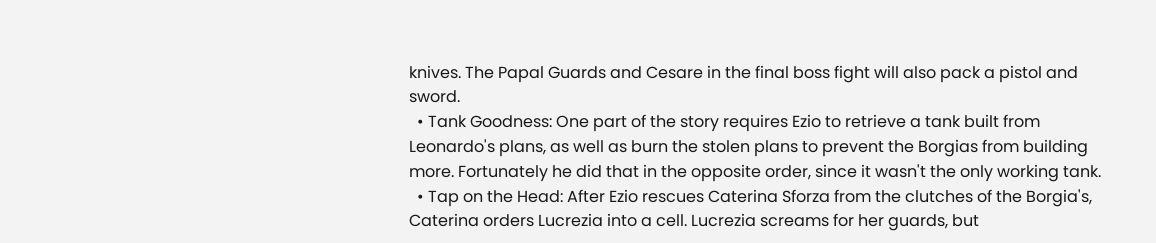knives. The Papal Guards and Cesare in the final boss fight will also pack a pistol and sword.
  • Tank Goodness: One part of the story requires Ezio to retrieve a tank built from Leonardo's plans, as well as burn the stolen plans to prevent the Borgias from building more. Fortunately he did that in the opposite order, since it wasn't the only working tank.
  • Tap on the Head: After Ezio rescues Caterina Sforza from the clutches of the Borgia's, Caterina orders Lucrezia into a cell. Lucrezia screams for her guards, but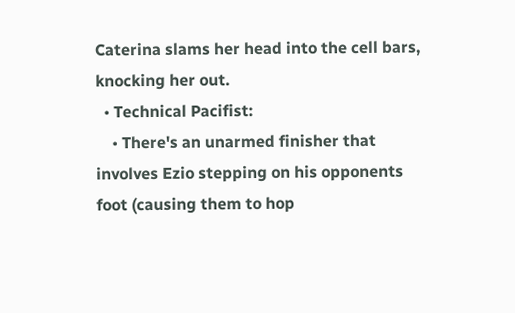Caterina slams her head into the cell bars, knocking her out.
  • Technical Pacifist:
    • There's an unarmed finisher that involves Ezio stepping on his opponents foot (causing them to hop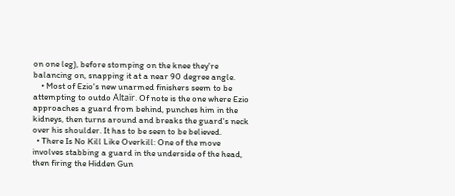on one leg), before stomping on the knee they're balancing on, snapping it at a near 90 degree angle.
    • Most of Ezio's new unarmed finishers seem to be attempting to outdo Altaïr. Of note is the one where Ezio approaches a guard from behind, punches him in the kidneys, then turns around and breaks the guard's neck over his shoulder. It has to be seen to be believed.
  • There Is No Kill Like Overkill: One of the move involves stabbing a guard in the underside of the head, then firing the Hidden Gun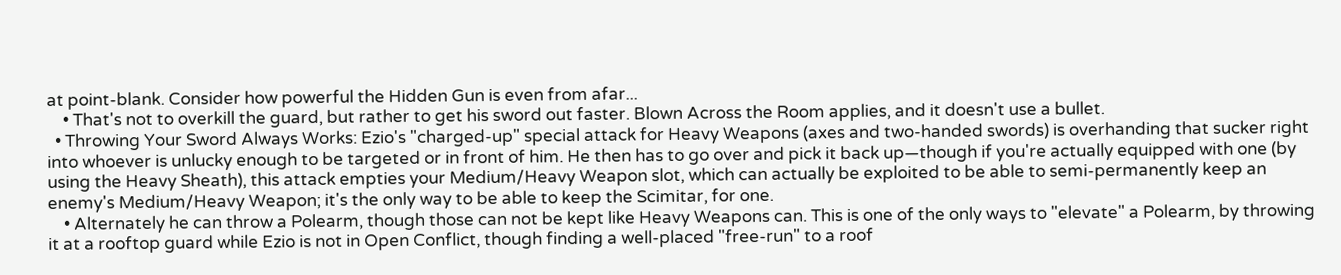at point-blank. Consider how powerful the Hidden Gun is even from afar...
    • That's not to overkill the guard, but rather to get his sword out faster. Blown Across the Room applies, and it doesn't use a bullet.
  • Throwing Your Sword Always Works: Ezio's "charged-up" special attack for Heavy Weapons (axes and two-handed swords) is overhanding that sucker right into whoever is unlucky enough to be targeted or in front of him. He then has to go over and pick it back up—though if you're actually equipped with one (by using the Heavy Sheath), this attack empties your Medium/Heavy Weapon slot, which can actually be exploited to be able to semi-permanently keep an enemy's Medium/Heavy Weapon; it's the only way to be able to keep the Scimitar, for one.
    • Alternately he can throw a Polearm, though those can not be kept like Heavy Weapons can. This is one of the only ways to "elevate" a Polearm, by throwing it at a rooftop guard while Ezio is not in Open Conflict, though finding a well-placed "free-run" to a roof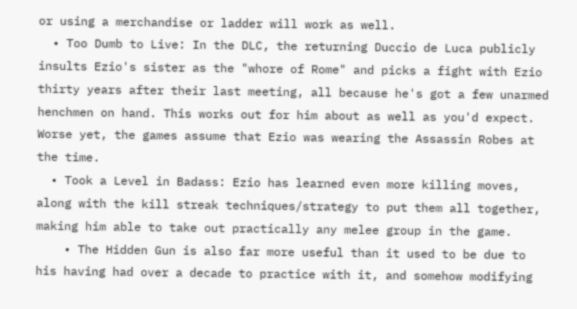or using a merchandise or ladder will work as well.
  • Too Dumb to Live: In the DLC, the returning Duccio de Luca publicly insults Ezio's sister as the "whore of Rome" and picks a fight with Ezio thirty years after their last meeting, all because he's got a few unarmed henchmen on hand. This works out for him about as well as you'd expect. Worse yet, the games assume that Ezio was wearing the Assassin Robes at the time.
  • Took a Level in Badass: Ezio has learned even more killing moves, along with the kill streak techniques/strategy to put them all together, making him able to take out practically any melee group in the game.
    • The Hidden Gun is also far more useful than it used to be due to his having had over a decade to practice with it, and somehow modifying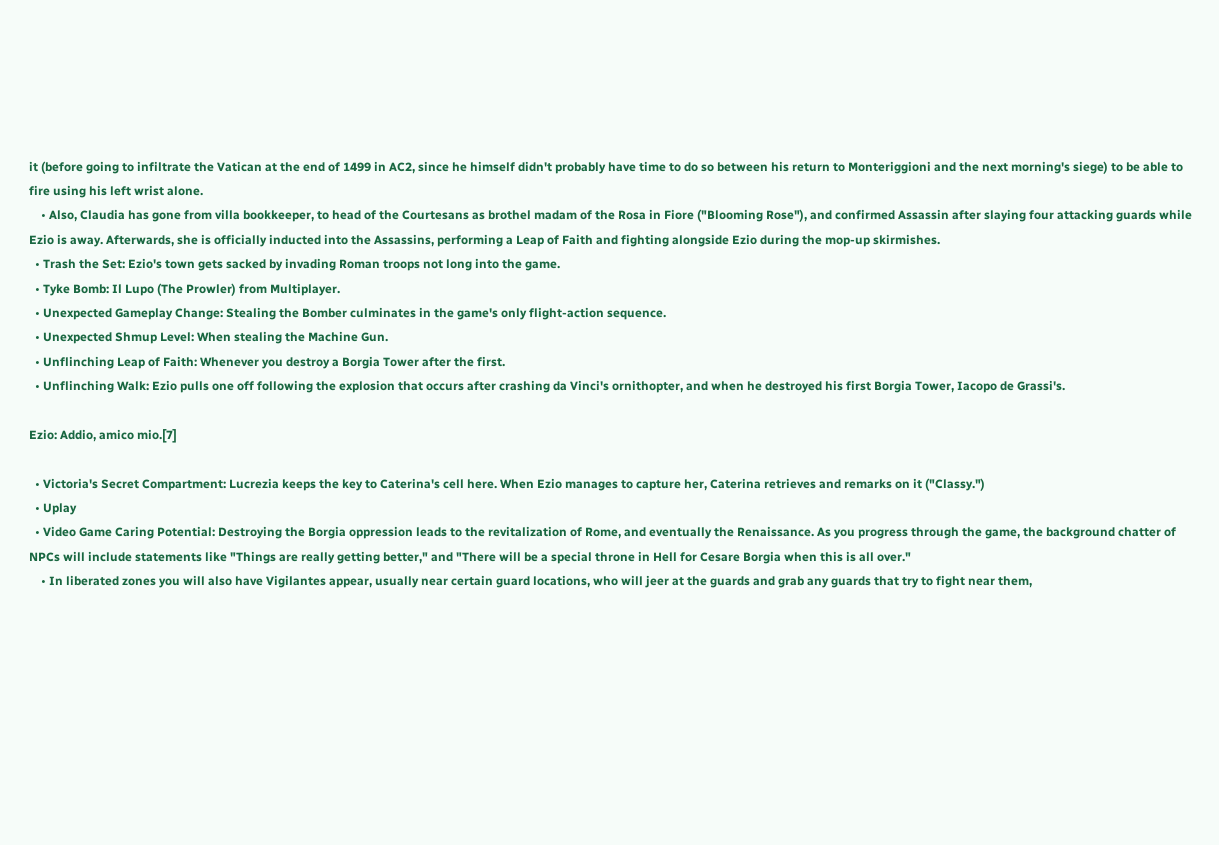it (before going to infiltrate the Vatican at the end of 1499 in AC2, since he himself didn't probably have time to do so between his return to Monteriggioni and the next morning's siege) to be able to fire using his left wrist alone.
    • Also, Claudia has gone from villa bookkeeper, to head of the Courtesans as brothel madam of the Rosa in Fiore ("Blooming Rose"), and confirmed Assassin after slaying four attacking guards while Ezio is away. Afterwards, she is officially inducted into the Assassins, performing a Leap of Faith and fighting alongside Ezio during the mop-up skirmishes.
  • Trash the Set: Ezio's town gets sacked by invading Roman troops not long into the game.
  • Tyke Bomb: Il Lupo (The Prowler) from Multiplayer.
  • Unexpected Gameplay Change: Stealing the Bomber culminates in the game's only flight-action sequence.
  • Unexpected Shmup Level: When stealing the Machine Gun.
  • Unflinching Leap of Faith: Whenever you destroy a Borgia Tower after the first.
  • Unflinching Walk: Ezio pulls one off following the explosion that occurs after crashing da Vinci's ornithopter, and when he destroyed his first Borgia Tower, Iacopo de Grassi's.

Ezio: Addio, amico mio.[7]

  • Victoria's Secret Compartment: Lucrezia keeps the key to Caterina's cell here. When Ezio manages to capture her, Caterina retrieves and remarks on it ("Classy.")
  • Uplay
  • Video Game Caring Potential: Destroying the Borgia oppression leads to the revitalization of Rome, and eventually the Renaissance. As you progress through the game, the background chatter of NPCs will include statements like "Things are really getting better," and "There will be a special throne in Hell for Cesare Borgia when this is all over."
    • In liberated zones you will also have Vigilantes appear, usually near certain guard locations, who will jeer at the guards and grab any guards that try to fight near them,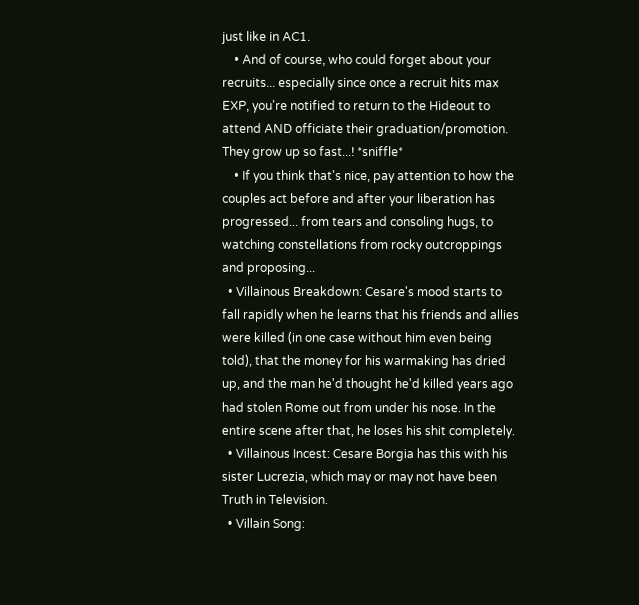just like in AC1.
    • And of course, who could forget about your recruits... especially since once a recruit hits max EXP, you're notified to return to the Hideout to attend AND officiate their graduation/promotion. They grow up so fast...! *sniffle*
    • If you think that's nice, pay attention to how the couples act before and after your liberation has progressed... from tears and consoling hugs, to watching constellations from rocky outcroppings and proposing...
  • Villainous Breakdown: Cesare's mood starts to fall rapidly when he learns that his friends and allies were killed (in one case without him even being told), that the money for his warmaking has dried up, and the man he'd thought he'd killed years ago had stolen Rome out from under his nose. In the entire scene after that, he loses his shit completely.
  • Villainous Incest: Cesare Borgia has this with his sister Lucrezia, which may or may not have been Truth in Television.
  • Villain Song: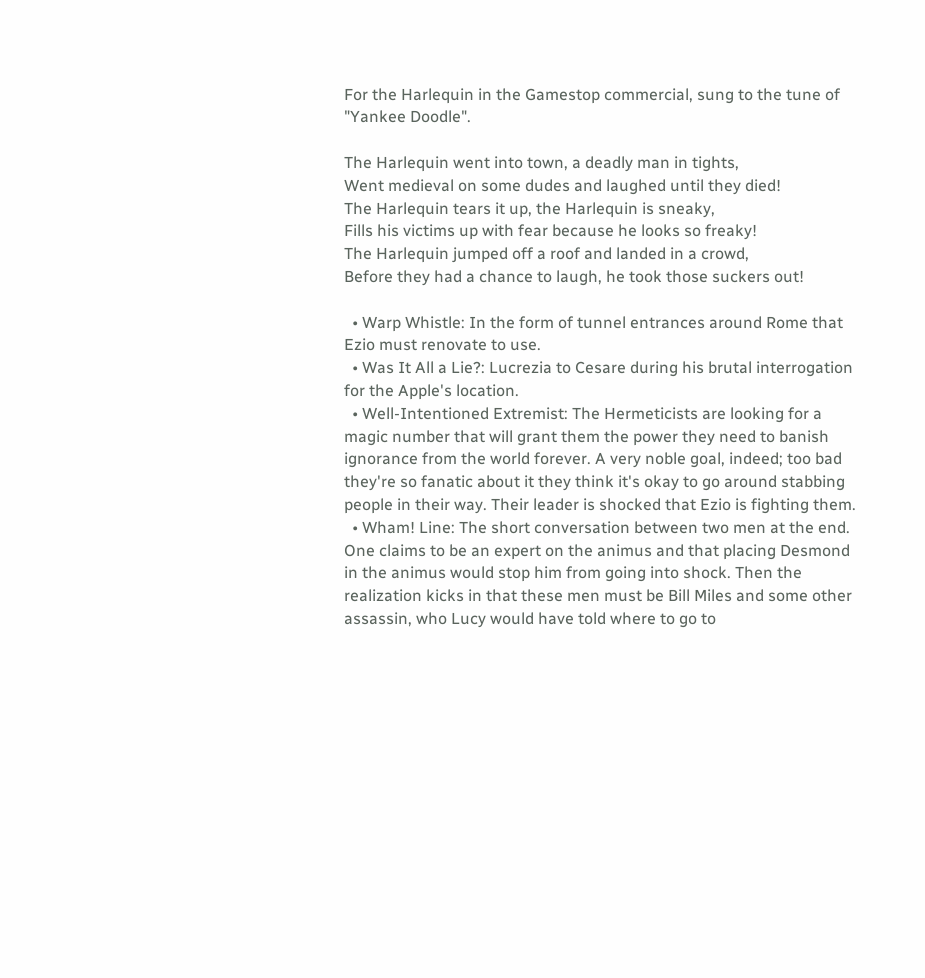For the Harlequin in the Gamestop commercial, sung to the tune of "Yankee Doodle".

The Harlequin went into town, a deadly man in tights,
Went medieval on some dudes and laughed until they died!
The Harlequin tears it up, the Harlequin is sneaky,
Fills his victims up with fear because he looks so freaky!
The Harlequin jumped off a roof and landed in a crowd,
Before they had a chance to laugh, he took those suckers out!

  • Warp Whistle: In the form of tunnel entrances around Rome that Ezio must renovate to use.
  • Was It All a Lie?: Lucrezia to Cesare during his brutal interrogation for the Apple's location.
  • Well-Intentioned Extremist: The Hermeticists are looking for a magic number that will grant them the power they need to banish ignorance from the world forever. A very noble goal, indeed; too bad they're so fanatic about it they think it's okay to go around stabbing people in their way. Their leader is shocked that Ezio is fighting them.
  • Wham! Line: The short conversation between two men at the end. One claims to be an expert on the animus and that placing Desmond in the animus would stop him from going into shock. Then the realization kicks in that these men must be Bill Miles and some other assassin, who Lucy would have told where to go to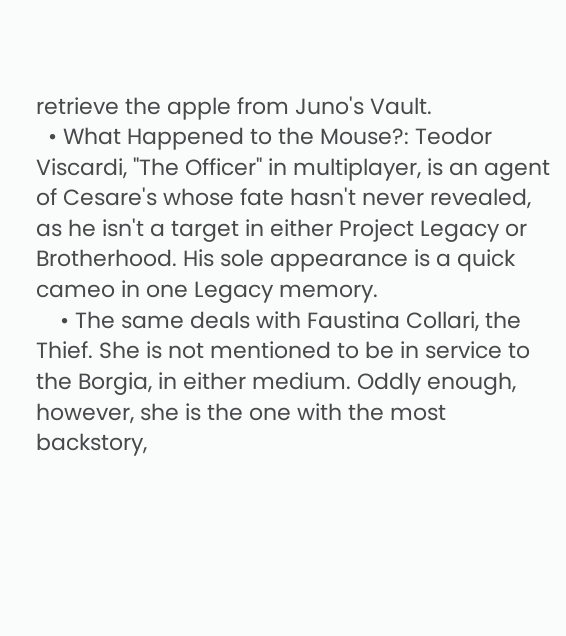retrieve the apple from Juno's Vault.
  • What Happened to the Mouse?: Teodor Viscardi, "The Officer" in multiplayer, is an agent of Cesare's whose fate hasn't never revealed, as he isn't a target in either Project Legacy or Brotherhood. His sole appearance is a quick cameo in one Legacy memory.
    • The same deals with Faustina Collari, the Thief. She is not mentioned to be in service to the Borgia, in either medium. Oddly enough, however, she is the one with the most backstory,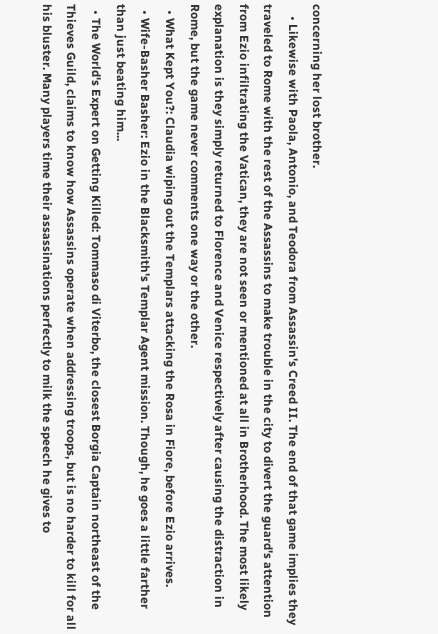concerning her lost brother.
    • Likewise with Paola, Antonio, and Teodora from Assassin's Creed II. The end of that game implies they traveled to Rome with the rest of the Assassins to make trouble in the city to divert the guard's attention from Ezio infiltrating the Vatican, they are not seen or mentioned at all in Brotherhood. The most likely explanation is they simply returned to Florence and Venice respectively after causing the distraction in Rome, but the game never comments one way or the other.
  • What Kept You?: Claudia wiping out the Templars attacking the Rosa in Fiore, before Ezio arrives.
  • Wife-Basher Basher: Ezio in the Blacksmith's Templar Agent mission. Though, he goes a little farther than just beating him...
  • The World's Expert on Getting Killed: Tommaso di Viterbo, the closest Borgia Captain northeast of the Thieves Guild, claims to know how Assassins operate when addressing troops, but is no harder to kill for all his bluster. Many players time their assassinations perfectly to milk the speech he gives to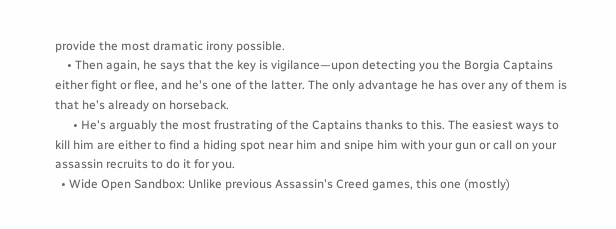provide the most dramatic irony possible.
    • Then again, he says that the key is vigilance—upon detecting you the Borgia Captains either fight or flee, and he's one of the latter. The only advantage he has over any of them is that he's already on horseback.
      • He's arguably the most frustrating of the Captains thanks to this. The easiest ways to kill him are either to find a hiding spot near him and snipe him with your gun or call on your assassin recruits to do it for you.
  • Wide Open Sandbox: Unlike previous Assassin's Creed games, this one (mostly)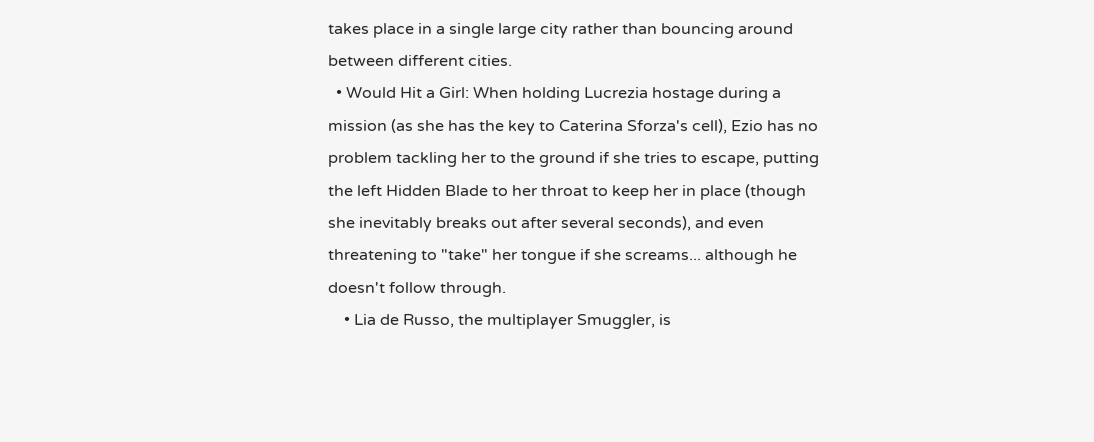takes place in a single large city rather than bouncing around between different cities.
  • Would Hit a Girl: When holding Lucrezia hostage during a mission (as she has the key to Caterina Sforza's cell), Ezio has no problem tackling her to the ground if she tries to escape, putting the left Hidden Blade to her throat to keep her in place (though she inevitably breaks out after several seconds), and even threatening to "take" her tongue if she screams... although he doesn't follow through.
    • Lia de Russo, the multiplayer Smuggler, is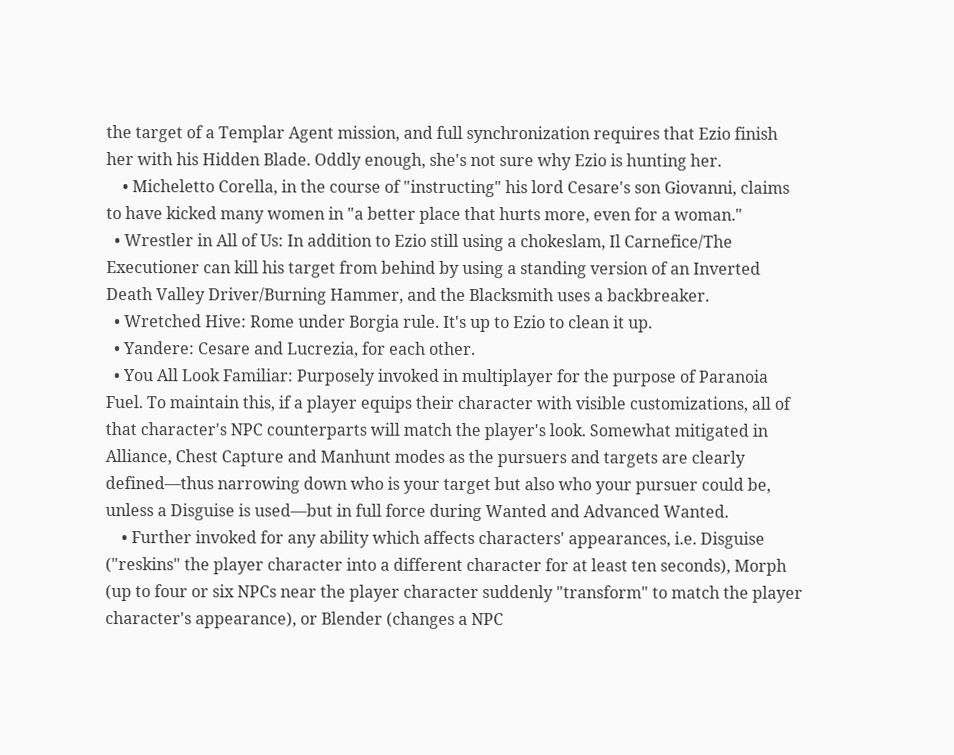the target of a Templar Agent mission, and full synchronization requires that Ezio finish her with his Hidden Blade. Oddly enough, she's not sure why Ezio is hunting her.
    • Micheletto Corella, in the course of "instructing" his lord Cesare's son Giovanni, claims to have kicked many women in "a better place that hurts more, even for a woman."
  • Wrestler in All of Us: In addition to Ezio still using a chokeslam, Il Carnefice/The Executioner can kill his target from behind by using a standing version of an Inverted Death Valley Driver/Burning Hammer, and the Blacksmith uses a backbreaker.
  • Wretched Hive: Rome under Borgia rule. It's up to Ezio to clean it up.
  • Yandere: Cesare and Lucrezia, for each other.
  • You All Look Familiar: Purposely invoked in multiplayer for the purpose of Paranoia Fuel. To maintain this, if a player equips their character with visible customizations, all of that character's NPC counterparts will match the player's look. Somewhat mitigated in Alliance, Chest Capture and Manhunt modes as the pursuers and targets are clearly defined—thus narrowing down who is your target but also who your pursuer could be, unless a Disguise is used—but in full force during Wanted and Advanced Wanted.
    • Further invoked for any ability which affects characters' appearances, i.e. Disguise ("reskins" the player character into a different character for at least ten seconds), Morph (up to four or six NPCs near the player character suddenly "transform" to match the player character's appearance), or Blender (changes a NPC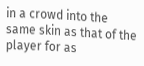in a crowd into the same skin as that of the player for as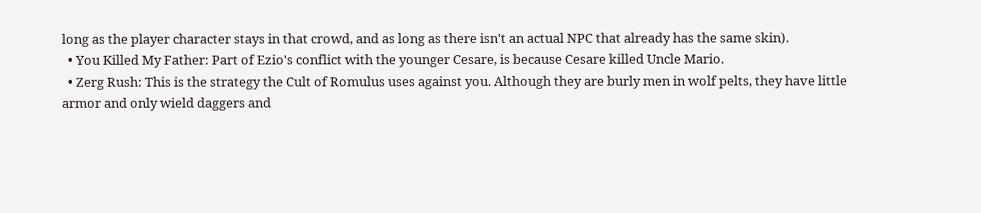long as the player character stays in that crowd, and as long as there isn't an actual NPC that already has the same skin).
  • You Killed My Father: Part of Ezio's conflict with the younger Cesare, is because Cesare killed Uncle Mario.
  • Zerg Rush: This is the strategy the Cult of Romulus uses against you. Although they are burly men in wolf pelts, they have little armor and only wield daggers and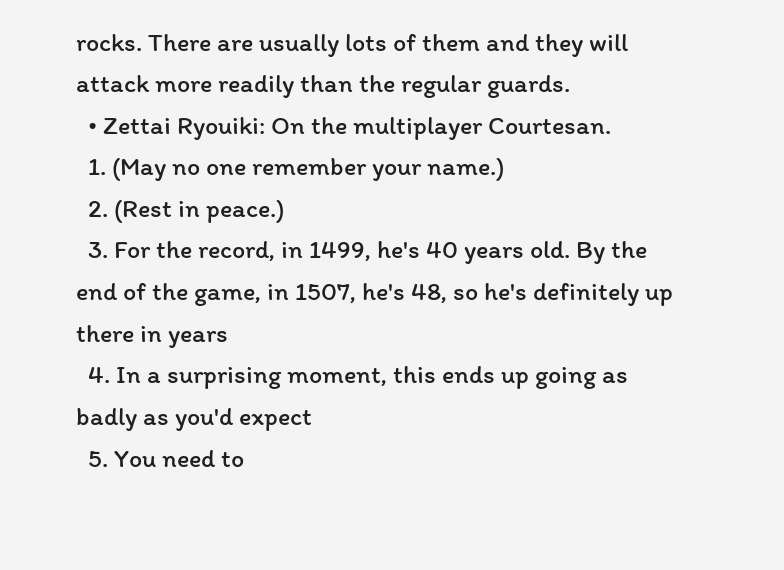rocks. There are usually lots of them and they will attack more readily than the regular guards.
  • Zettai Ryouiki: On the multiplayer Courtesan.
  1. (May no one remember your name.)
  2. (Rest in peace.)
  3. For the record, in 1499, he's 40 years old. By the end of the game, in 1507, he's 48, so he's definitely up there in years
  4. In a surprising moment, this ends up going as badly as you'd expect
  5. You need to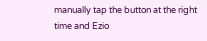manually tap the button at the right time and Ezio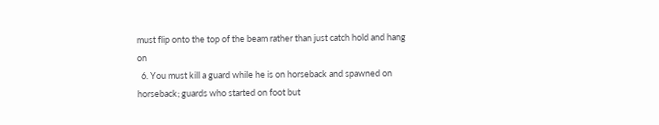must flip onto the top of the beam rather than just catch hold and hang on
  6. You must kill a guard while he is on horseback and spawned on horseback; guards who started on foot but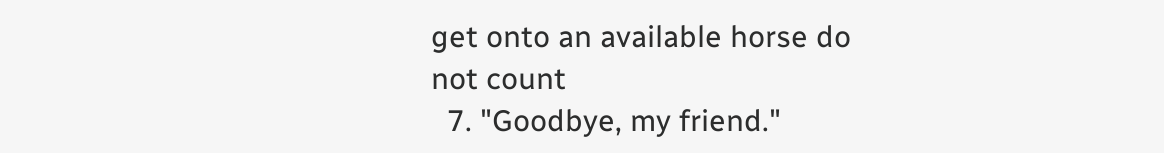get onto an available horse do not count
  7. "Goodbye, my friend."